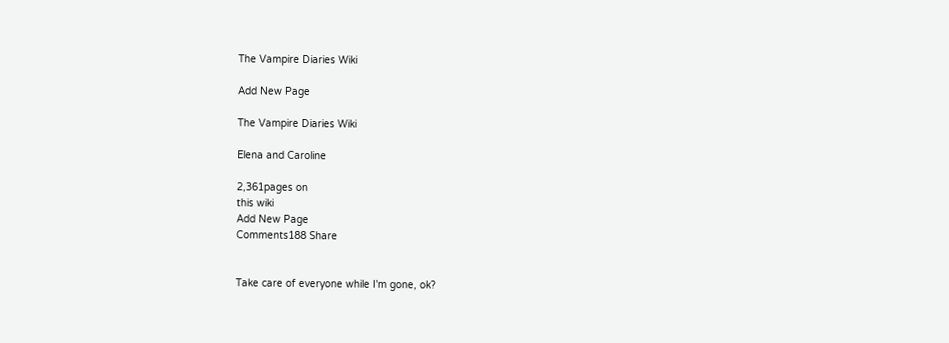The Vampire Diaries Wiki

Add New Page

The Vampire Diaries Wiki

Elena and Caroline

2,361pages on
this wiki
Add New Page
Comments188 Share


Take care of everyone while I'm gone, ok?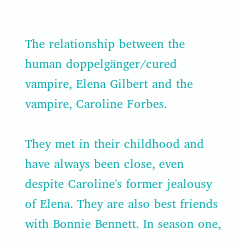The relationship between the human doppelgänger/cured vampire, Elena Gilbert and the vampire, Caroline Forbes.

They met in their childhood and have always been close, even despite Caroline's former jealousy of Elena. They are also best friends with Bonnie Bennett. In season one,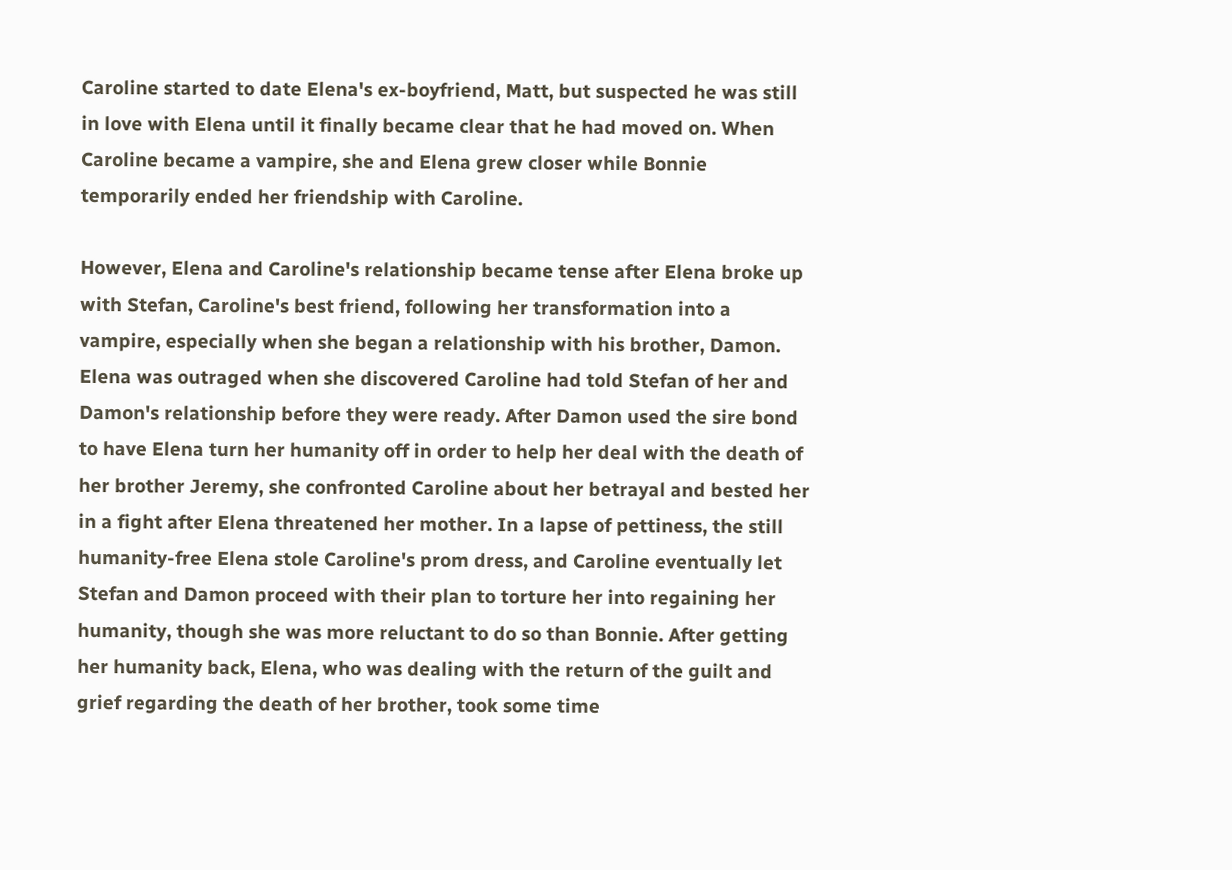Caroline started to date Elena's ex-boyfriend, Matt, but suspected he was still in love with Elena until it finally became clear that he had moved on. When Caroline became a vampire, she and Elena grew closer while Bonnie temporarily ended her friendship with Caroline.

However, Elena and Caroline's relationship became tense after Elena broke up with Stefan, Caroline's best friend, following her transformation into a vampire, especially when she began a relationship with his brother, Damon. Elena was outraged when she discovered Caroline had told Stefan of her and Damon's relationship before they were ready. After Damon used the sire bond to have Elena turn her humanity off in order to help her deal with the death of her brother Jeremy, she confronted Caroline about her betrayal and bested her in a fight after Elena threatened her mother. In a lapse of pettiness, the still humanity-free Elena stole Caroline's prom dress, and Caroline eventually let Stefan and Damon proceed with their plan to torture her into regaining her humanity, though she was more reluctant to do so than Bonnie. After getting her humanity back, Elena, who was dealing with the return of the guilt and grief regarding the death of her brother, took some time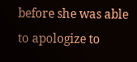before she was able to apologize to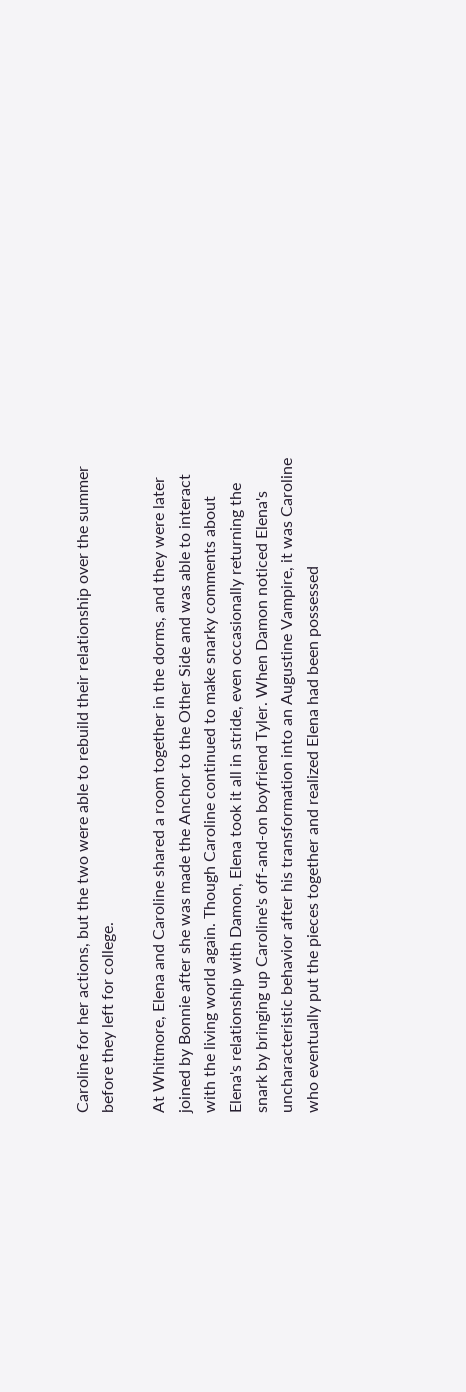Caroline for her actions, but the two were able to rebuild their relationship over the summer before they left for college.

At Whitmore, Elena and Caroline shared a room together in the dorms, and they were later joined by Bonnie after she was made the Anchor to the Other Side and was able to interact with the living world again. Though Caroline continued to make snarky comments about Elena's relationship with Damon, Elena took it all in stride, even occasionally returning the snark by bringing up Caroline's off-and-on boyfriend Tyler. When Damon noticed Elena's uncharacteristic behavior after his transformation into an Augustine Vampire, it was Caroline who eventually put the pieces together and realized Elena had been possessed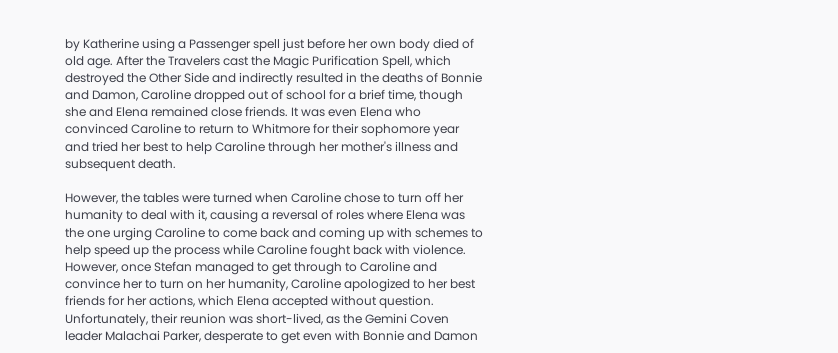by Katherine using a Passenger spell just before her own body died of old age. After the Travelers cast the Magic Purification Spell, which destroyed the Other Side and indirectly resulted in the deaths of Bonnie and Damon, Caroline dropped out of school for a brief time, though she and Elena remained close friends. It was even Elena who convinced Caroline to return to Whitmore for their sophomore year and tried her best to help Caroline through her mother's illness and subsequent death.

However, the tables were turned when Caroline chose to turn off her humanity to deal with it, causing a reversal of roles where Elena was the one urging Caroline to come back and coming up with schemes to help speed up the process while Caroline fought back with violence. However, once Stefan managed to get through to Caroline and convince her to turn on her humanity, Caroline apologized to her best friends for her actions, which Elena accepted without question. Unfortunately, their reunion was short-lived, as the Gemini Coven leader Malachai Parker, desperate to get even with Bonnie and Damon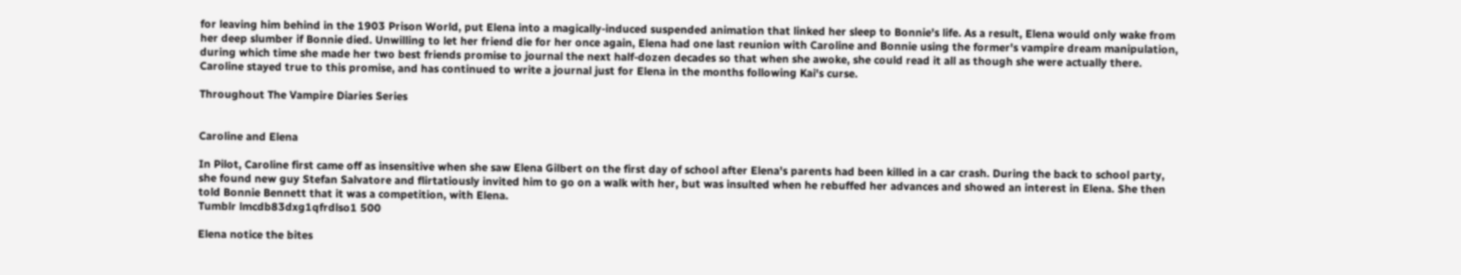for leaving him behind in the 1903 Prison World, put Elena into a magically-induced suspended animation that linked her sleep to Bonnie's life. As a result, Elena would only wake from her deep slumber if Bonnie died. Unwilling to let her friend die for her once again, Elena had one last reunion with Caroline and Bonnie using the former's vampire dream manipulation, during which time she made her two best friends promise to journal the next half-dozen decades so that when she awoke, she could read it all as though she were actually there. Caroline stayed true to this promise, and has continued to write a journal just for Elena in the months following Kai's curse.

Throughout The Vampire Diaries Series


Caroline and Elena

In Pilot, Caroline first came off as insensitive when she saw Elena Gilbert on the first day of school after Elena's parents had been killed in a car crash. During the back to school party, she found new guy Stefan Salvatore and flirtatiously invited him to go on a walk with her, but was insulted when he rebuffed her advances and showed an interest in Elena. She then told Bonnie Bennett that it was a competition, with Elena.
Tumblr lmcdb83dxg1qfrdlso1 500

Elena notice the bites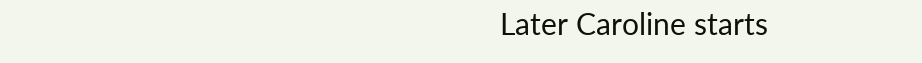Later Caroline starts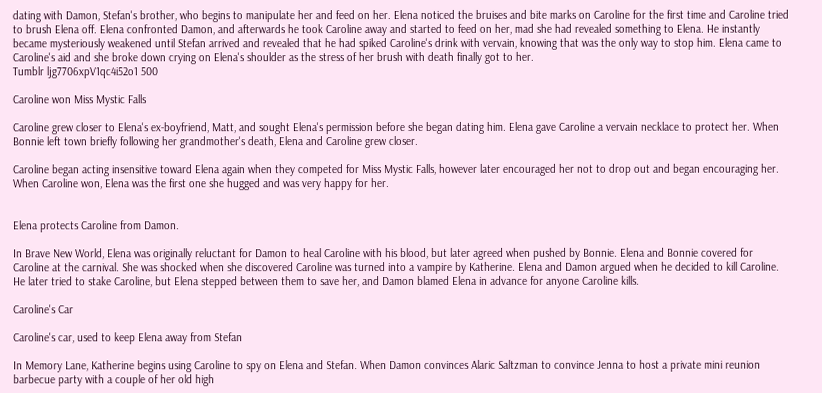dating with Damon, Stefan's brother, who begins to manipulate her and feed on her. Elena noticed the bruises and bite marks on Caroline for the first time and Caroline tried to brush Elena off. Elena confronted Damon, and afterwards he took Caroline away and started to feed on her, mad she had revealed something to Elena. He instantly became mysteriously weakened until Stefan arrived and revealed that he had spiked Caroline's drink with vervain, knowing that was the only way to stop him. Elena came to Caroline's aid and she broke down crying on Elena's shoulder as the stress of her brush with death finally got to her.
Tumblr ljg7706xpV1qc4i52o1 500

Caroline won Miss Mystic Falls

Caroline grew closer to Elena's ex-boyfriend, Matt, and sought Elena's permission before she began dating him. Elena gave Caroline a vervain necklace to protect her. When Bonnie left town briefly following her grandmother's death, Elena and Caroline grew closer.

Caroline began acting insensitive toward Elena again when they competed for Miss Mystic Falls, however later encouraged her not to drop out and began encouraging her. When Caroline won, Elena was the first one she hugged and was very happy for her.


Elena protects Caroline from Damon.

In Brave New World, Elena was originally reluctant for Damon to heal Caroline with his blood, but later agreed when pushed by Bonnie. Elena and Bonnie covered for Caroline at the carnival. She was shocked when she discovered Caroline was turned into a vampire by Katherine. Elena and Damon argued when he decided to kill Caroline. He later tried to stake Caroline, but Elena stepped between them to save her, and Damon blamed Elena in advance for anyone Caroline kills.

Caroline's Car

Caroline's car, used to keep Elena away from Stefan

In Memory Lane, Katherine begins using Caroline to spy on Elena and Stefan. When Damon convinces Alaric Saltzman to convince Jenna to host a private mini reunion barbecue party with a couple of her old high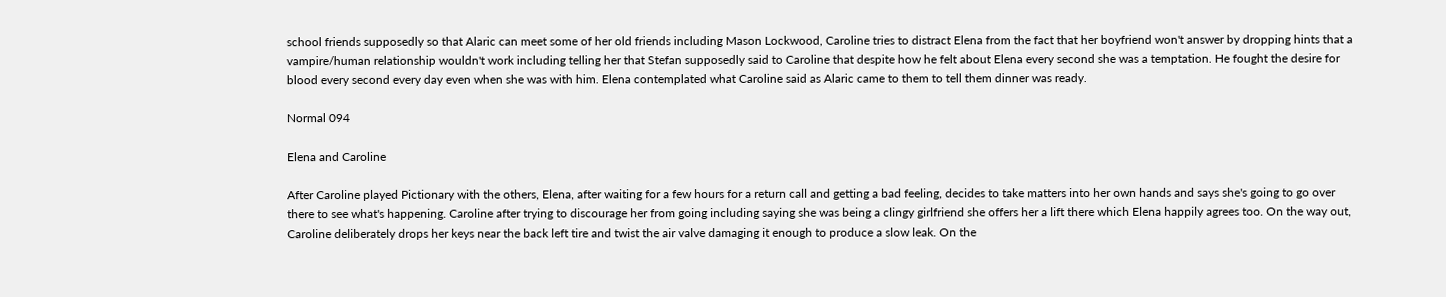school friends supposedly so that Alaric can meet some of her old friends including Mason Lockwood, Caroline tries to distract Elena from the fact that her boyfriend won't answer by dropping hints that a vampire/human relationship wouldn't work including telling her that Stefan supposedly said to Caroline that despite how he felt about Elena every second she was a temptation. He fought the desire for blood every second every day even when she was with him. Elena contemplated what Caroline said as Alaric came to them to tell them dinner was ready.

Normal 094

Elena and Caroline

After Caroline played Pictionary with the others, Elena, after waiting for a few hours for a return call and getting a bad feeling, decides to take matters into her own hands and says she's going to go over there to see what's happening. Caroline after trying to discourage her from going including saying she was being a clingy girlfriend she offers her a lift there which Elena happily agrees too. On the way out, Caroline deliberately drops her keys near the back left tire and twist the air valve damaging it enough to produce a slow leak. On the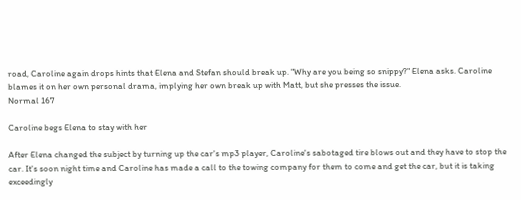road, Caroline again drops hints that Elena and Stefan should break up. "Why are you being so snippy?" Elena asks. Caroline blames it on her own personal drama, implying her own break up with Matt, but she presses the issue.
Normal 167

Caroline begs Elena to stay with her

After Elena changed the subject by turning up the car's mp3 player, Caroline's sabotaged tire blows out and they have to stop the car. It's soon night time and Caroline has made a call to the towing company for them to come and get the car, but it is taking exceedingly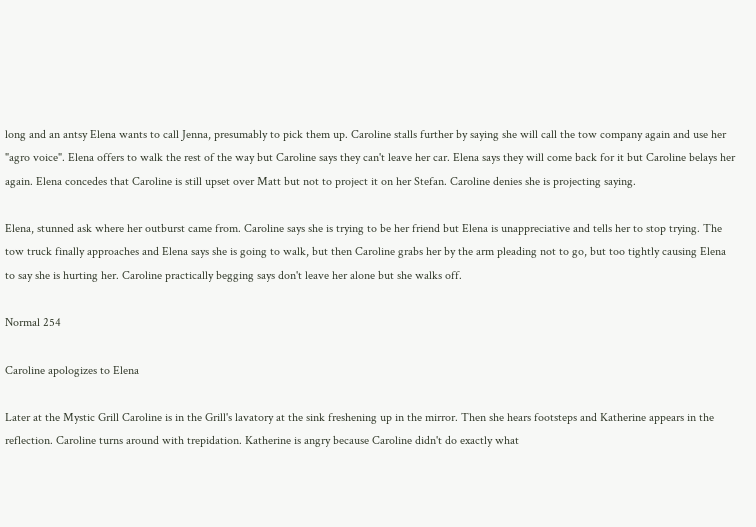long and an antsy Elena wants to call Jenna, presumably to pick them up. Caroline stalls further by saying she will call the tow company again and use her "agro voice". Elena offers to walk the rest of the way but Caroline says they can't leave her car. Elena says they will come back for it but Caroline belays her again. Elena concedes that Caroline is still upset over Matt but not to project it on her Stefan. Caroline denies she is projecting saying.

Elena, stunned ask where her outburst came from. Caroline says she is trying to be her friend but Elena is unappreciative and tells her to stop trying. The tow truck finally approaches and Elena says she is going to walk, but then Caroline grabs her by the arm pleading not to go, but too tightly causing Elena to say she is hurting her. Caroline practically begging says don't leave her alone but she walks off.

Normal 254

Caroline apologizes to Elena

Later at the Mystic Grill Caroline is in the Grill's lavatory at the sink freshening up in the mirror. Then she hears footsteps and Katherine appears in the reflection. Caroline turns around with trepidation. Katherine is angry because Caroline didn't do exactly what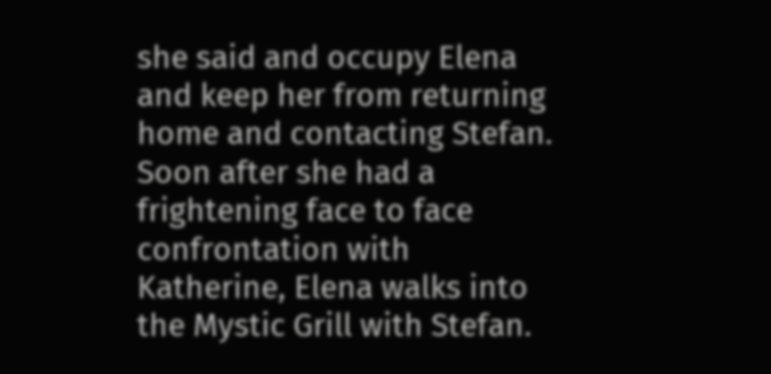she said and occupy Elena and keep her from returning home and contacting Stefan. Soon after she had a frightening face to face confrontation with Katherine, Elena walks into the Mystic Grill with Stefan.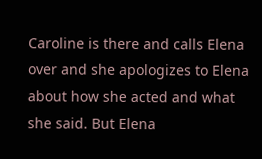Caroline is there and calls Elena over and she apologizes to Elena about how she acted and what she said. But Elena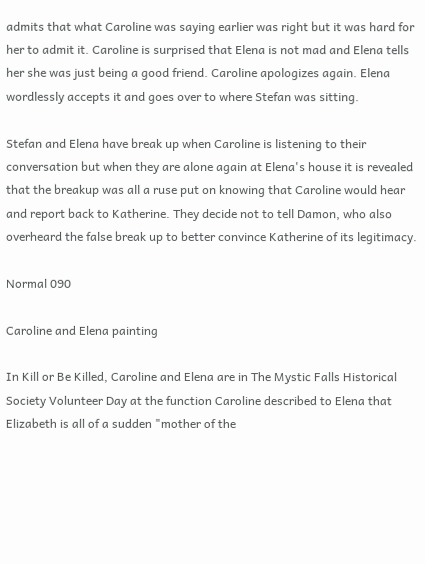admits that what Caroline was saying earlier was right but it was hard for her to admit it. Caroline is surprised that Elena is not mad and Elena tells her she was just being a good friend. Caroline apologizes again. Elena wordlessly accepts it and goes over to where Stefan was sitting.

Stefan and Elena have break up when Caroline is listening to their conversation but when they are alone again at Elena's house it is revealed that the breakup was all a ruse put on knowing that Caroline would hear and report back to Katherine. They decide not to tell Damon, who also overheard the false break up to better convince Katherine of its legitimacy.

Normal 090

Caroline and Elena painting

In Kill or Be Killed, Caroline and Elena are in The Mystic Falls Historical Society Volunteer Day at the function Caroline described to Elena that Elizabeth is all of a sudden "mother of the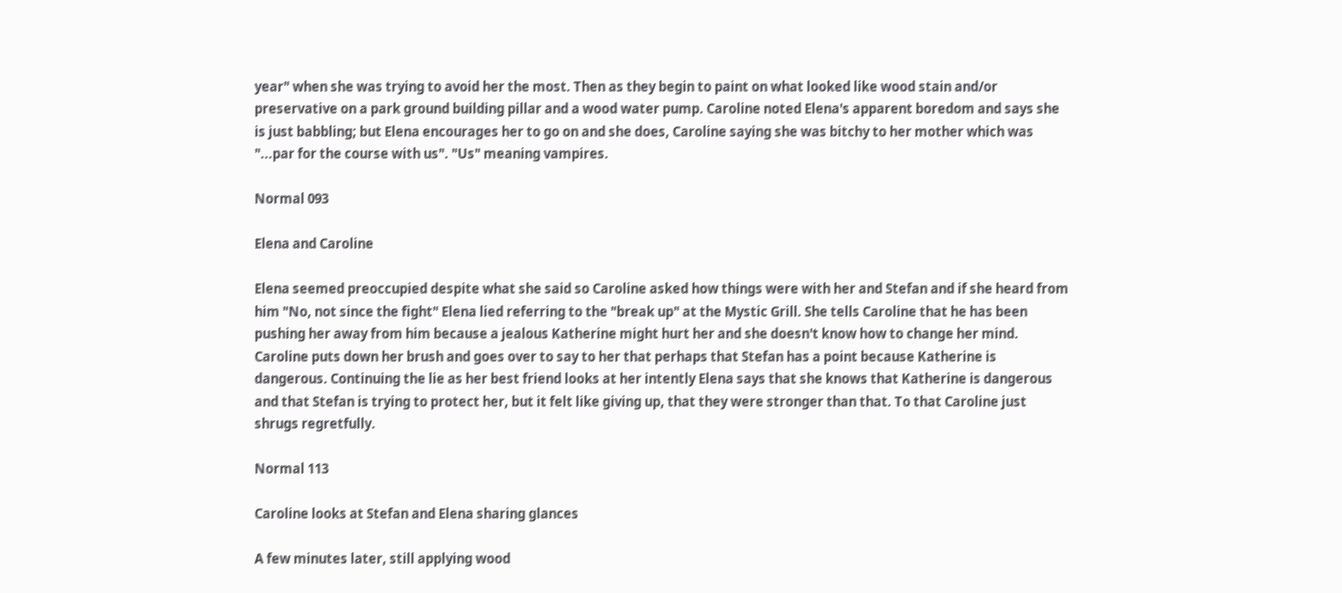year" when she was trying to avoid her the most. Then as they begin to paint on what looked like wood stain and/or preservative on a park ground building pillar and a wood water pump. Caroline noted Elena's apparent boredom and says she is just babbling; but Elena encourages her to go on and she does, Caroline saying she was bitchy to her mother which was "...par for the course with us". "Us" meaning vampires.

Normal 093

Elena and Caroline

Elena seemed preoccupied despite what she said so Caroline asked how things were with her and Stefan and if she heard from him "No, not since the fight" Elena lied referring to the "break up" at the Mystic Grill. She tells Caroline that he has been pushing her away from him because a jealous Katherine might hurt her and she doesn't know how to change her mind. Caroline puts down her brush and goes over to say to her that perhaps that Stefan has a point because Katherine is dangerous. Continuing the lie as her best friend looks at her intently Elena says that she knows that Katherine is dangerous and that Stefan is trying to protect her, but it felt like giving up, that they were stronger than that. To that Caroline just shrugs regretfully.

Normal 113

Caroline looks at Stefan and Elena sharing glances

A few minutes later, still applying wood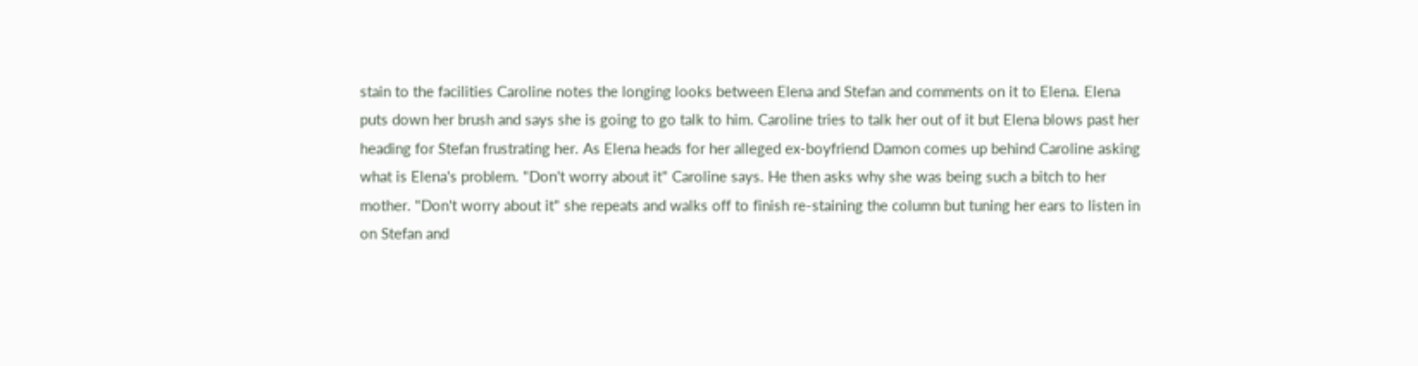stain to the facilities Caroline notes the longing looks between Elena and Stefan and comments on it to Elena. Elena puts down her brush and says she is going to go talk to him. Caroline tries to talk her out of it but Elena blows past her heading for Stefan frustrating her. As Elena heads for her alleged ex-boyfriend Damon comes up behind Caroline asking what is Elena's problem. "Don't worry about it" Caroline says. He then asks why she was being such a bitch to her mother. "Don't worry about it" she repeats and walks off to finish re-staining the column but tuning her ears to listen in on Stefan and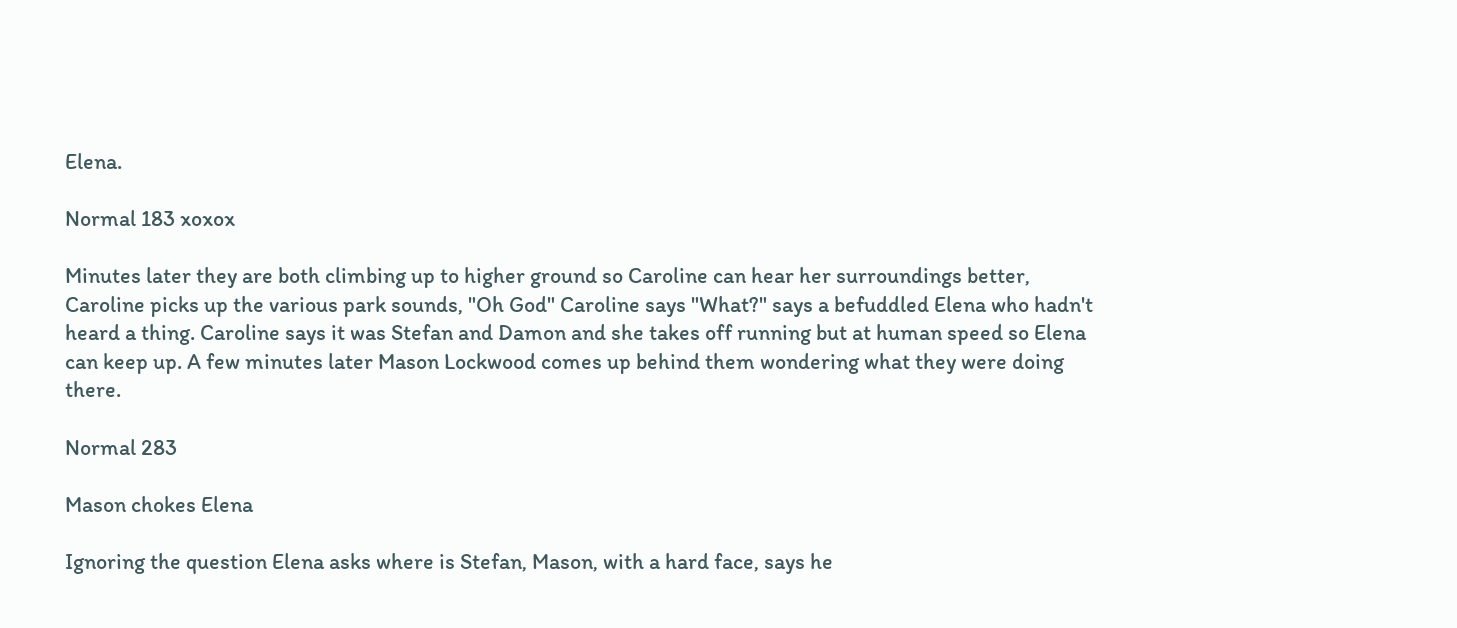Elena.

Normal 183 xoxox

Minutes later they are both climbing up to higher ground so Caroline can hear her surroundings better, Caroline picks up the various park sounds, "Oh God" Caroline says "What?" says a befuddled Elena who hadn't heard a thing. Caroline says it was Stefan and Damon and she takes off running but at human speed so Elena can keep up. A few minutes later Mason Lockwood comes up behind them wondering what they were doing there.

Normal 283

Mason chokes Elena

Ignoring the question Elena asks where is Stefan, Mason, with a hard face, says he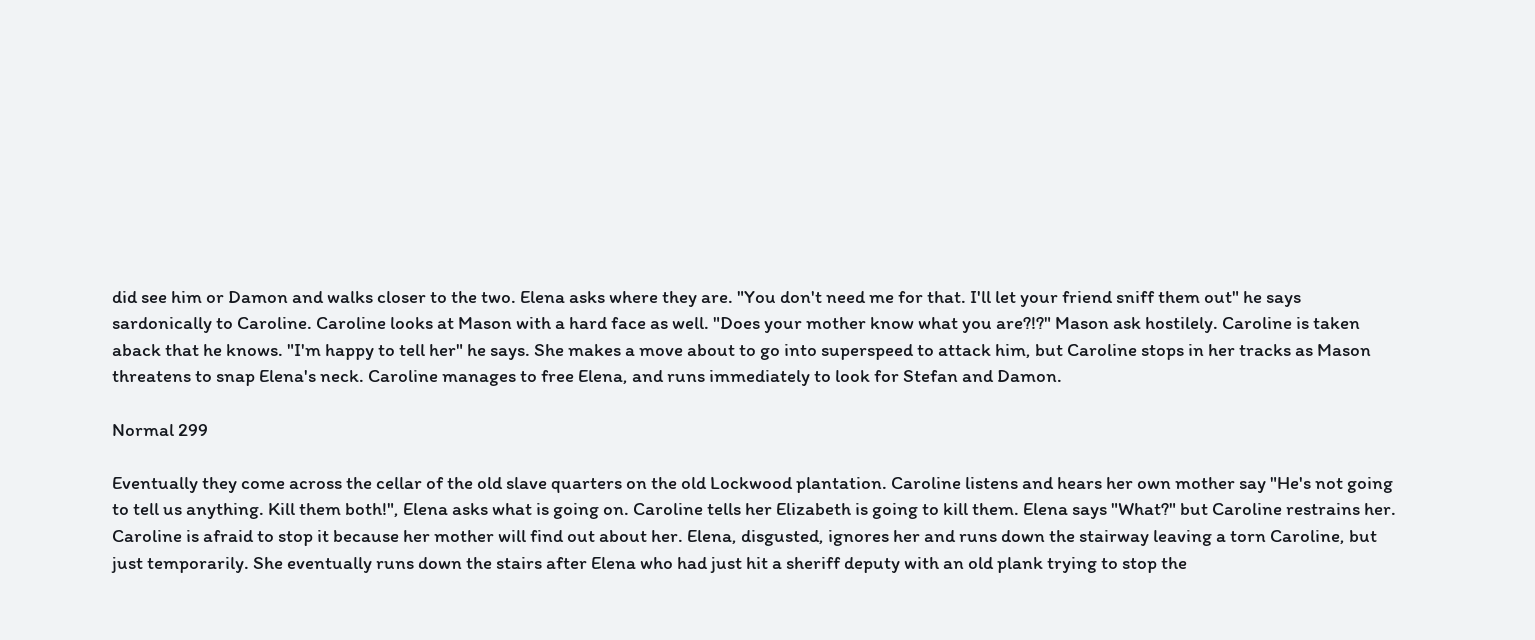did see him or Damon and walks closer to the two. Elena asks where they are. "You don't need me for that. I'll let your friend sniff them out" he says sardonically to Caroline. Caroline looks at Mason with a hard face as well. "Does your mother know what you are?!?" Mason ask hostilely. Caroline is taken aback that he knows. "I'm happy to tell her" he says. She makes a move about to go into superspeed to attack him, but Caroline stops in her tracks as Mason threatens to snap Elena's neck. Caroline manages to free Elena, and runs immediately to look for Stefan and Damon.

Normal 299

Eventually they come across the cellar of the old slave quarters on the old Lockwood plantation. Caroline listens and hears her own mother say "He's not going to tell us anything. Kill them both!", Elena asks what is going on. Caroline tells her Elizabeth is going to kill them. Elena says "What?" but Caroline restrains her. Caroline is afraid to stop it because her mother will find out about her. Elena, disgusted, ignores her and runs down the stairway leaving a torn Caroline, but just temporarily. She eventually runs down the stairs after Elena who had just hit a sheriff deputy with an old plank trying to stop the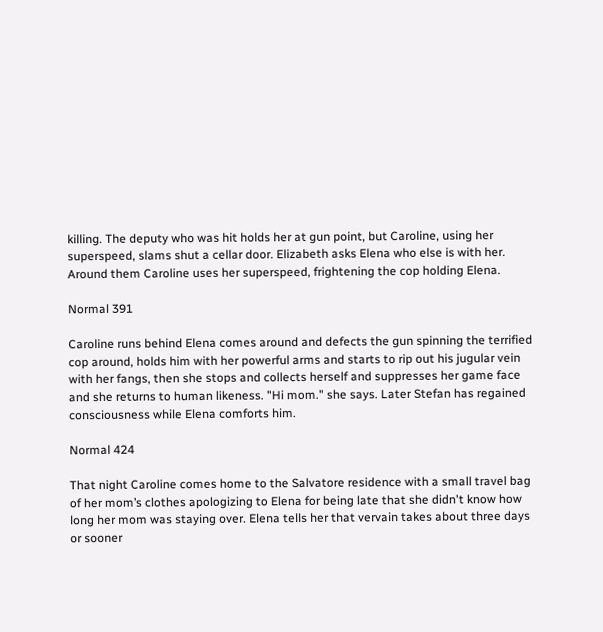killing. The deputy who was hit holds her at gun point, but Caroline, using her superspeed, slams shut a cellar door. Elizabeth asks Elena who else is with her. Around them Caroline uses her superspeed, frightening the cop holding Elena.

Normal 391

Caroline runs behind Elena comes around and defects the gun spinning the terrified cop around, holds him with her powerful arms and starts to rip out his jugular vein with her fangs, then she stops and collects herself and suppresses her game face and she returns to human likeness. "Hi mom." she says. Later Stefan has regained consciousness while Elena comforts him.

Normal 424

That night Caroline comes home to the Salvatore residence with a small travel bag of her mom’s clothes apologizing to Elena for being late that she didn't know how long her mom was staying over. Elena tells her that vervain takes about three days or sooner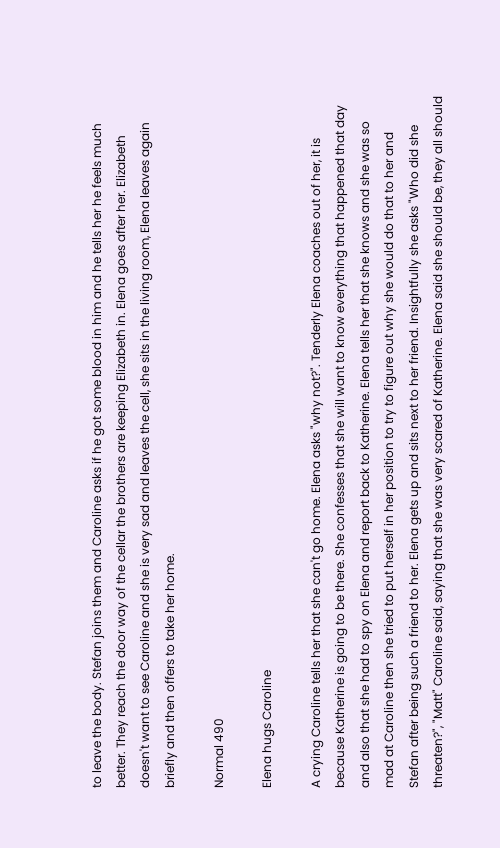to leave the body. Stefan joins them and Caroline asks if he got some blood in him and he tells her he feels much better. They reach the door way of the cellar the brothers are keeping Elizabeth in. Elena goes after her. Elizabeth doesn't want to see Caroline and she is very sad and leaves the cell, she sits in the living room, Elena leaves again briefly and then offers to take her home.

Normal 490

Elena hugs Caroline

A crying Caroline tells her that she can't go home. Elena asks "why not?". Tenderly Elena coaches out of her, it is because Katherine is going to be there. She confesses that she will want to know everything that happened that day and also that she had to spy on Elena and report back to Katherine. Elena tells her that she knows and she was so mad at Caroline then she tried to put herself in her position to try to figure out why she would do that to her and Stefan after being such a friend to her. Elena gets up and sits next to her friend. Insightfully she asks "Who did she threaten?", "Matt" Caroline said, saying that she was very scared of Katherine. Elena said she should be, they all should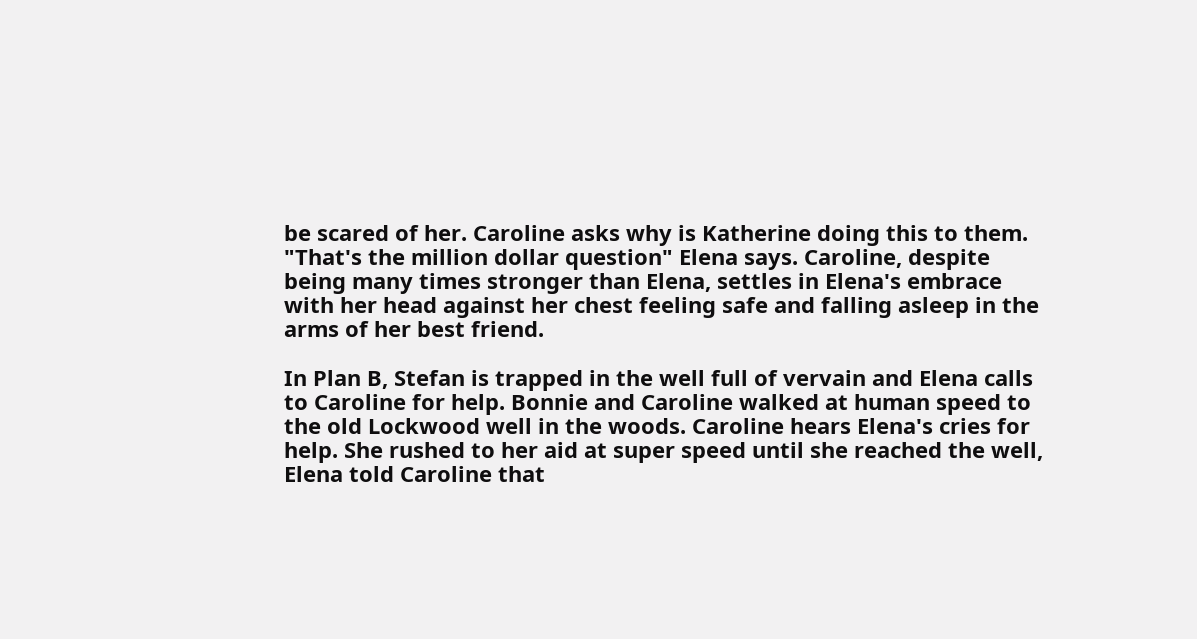be scared of her. Caroline asks why is Katherine doing this to them. "That's the million dollar question" Elena says. Caroline, despite being many times stronger than Elena, settles in Elena's embrace with her head against her chest feeling safe and falling asleep in the arms of her best friend.

In Plan B, Stefan is trapped in the well full of vervain and Elena calls to Caroline for help. Bonnie and Caroline walked at human speed to the old Lockwood well in the woods. Caroline hears Elena's cries for help. She rushed to her aid at super speed until she reached the well, Elena told Caroline that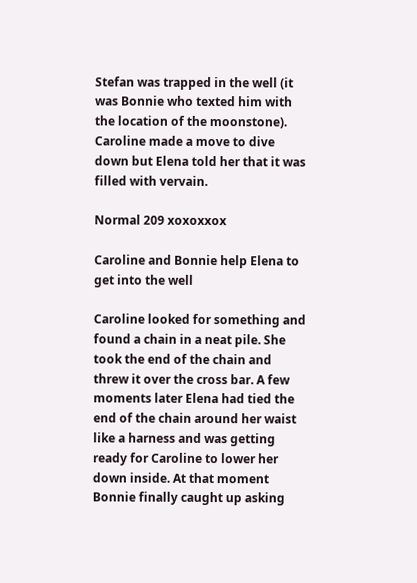Stefan was trapped in the well (it was Bonnie who texted him with the location of the moonstone). Caroline made a move to dive down but Elena told her that it was filled with vervain.

Normal 209 xoxoxxox

Caroline and Bonnie help Elena to get into the well

Caroline looked for something and found a chain in a neat pile. She took the end of the chain and threw it over the cross bar. A few moments later Elena had tied the end of the chain around her waist like a harness and was getting ready for Caroline to lower her down inside. At that moment Bonnie finally caught up asking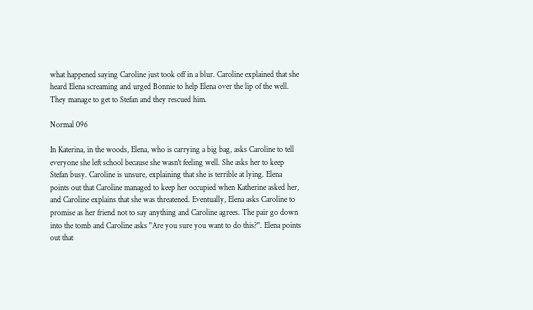what happened saying Caroline just took off in a blur. Caroline explained that she heard Elena screaming and urged Bonnie to help Elena over the lip of the well. They manage to get to Stefan and they rescued him.

Normal 096

In Katerina, in the woods, Elena, who is carrying a big bag, asks Caroline to tell everyone she left school because she wasn't feeling well. She asks her to keep Stefan busy. Caroline is unsure, explaining that she is terrible at lying. Elena points out that Caroline managed to keep her occupied when Katherine asked her, and Caroline explains that she was threatened. Eventually, Elena asks Caroline to promise as her friend not to say anything and Caroline agrees. The pair go down into the tomb and Caroline asks "Are you sure you want to do this?". Elena points out that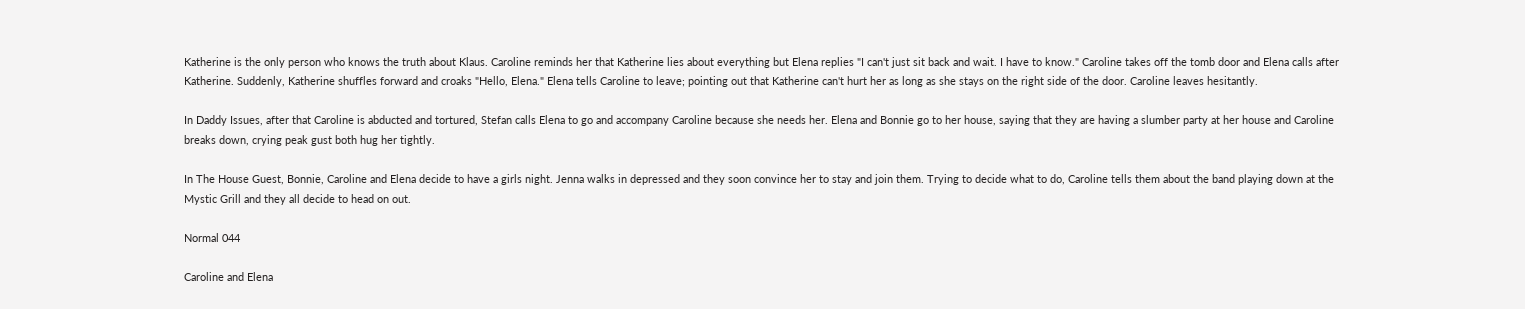Katherine is the only person who knows the truth about Klaus. Caroline reminds her that Katherine lies about everything but Elena replies "I can't just sit back and wait. I have to know." Caroline takes off the tomb door and Elena calls after Katherine. Suddenly, Katherine shuffles forward and croaks "Hello, Elena." Elena tells Caroline to leave; pointing out that Katherine can't hurt her as long as she stays on the right side of the door. Caroline leaves hesitantly.

In Daddy Issues, after that Caroline is abducted and tortured, Stefan calls Elena to go and accompany Caroline because she needs her. Elena and Bonnie go to her house, saying that they are having a slumber party at her house and Caroline breaks down, crying peak gust both hug her tightly.

In The House Guest, Bonnie, Caroline and Elena decide to have a girls night. Jenna walks in depressed and they soon convince her to stay and join them. Trying to decide what to do, Caroline tells them about the band playing down at the Mystic Grill and they all decide to head on out.

Normal 044

Caroline and Elena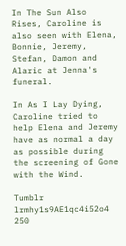In The Sun Also Rises, Caroline is also seen with Elena, Bonnie, Jeremy, Stefan, Damon and Alaric at Jenna's funeral.

In As I Lay Dying, Caroline tried to help Elena and Jeremy have as normal a day as possible during the screening of Gone with the Wind.

Tumblr lrmhy1s9AE1qc4i52o4 250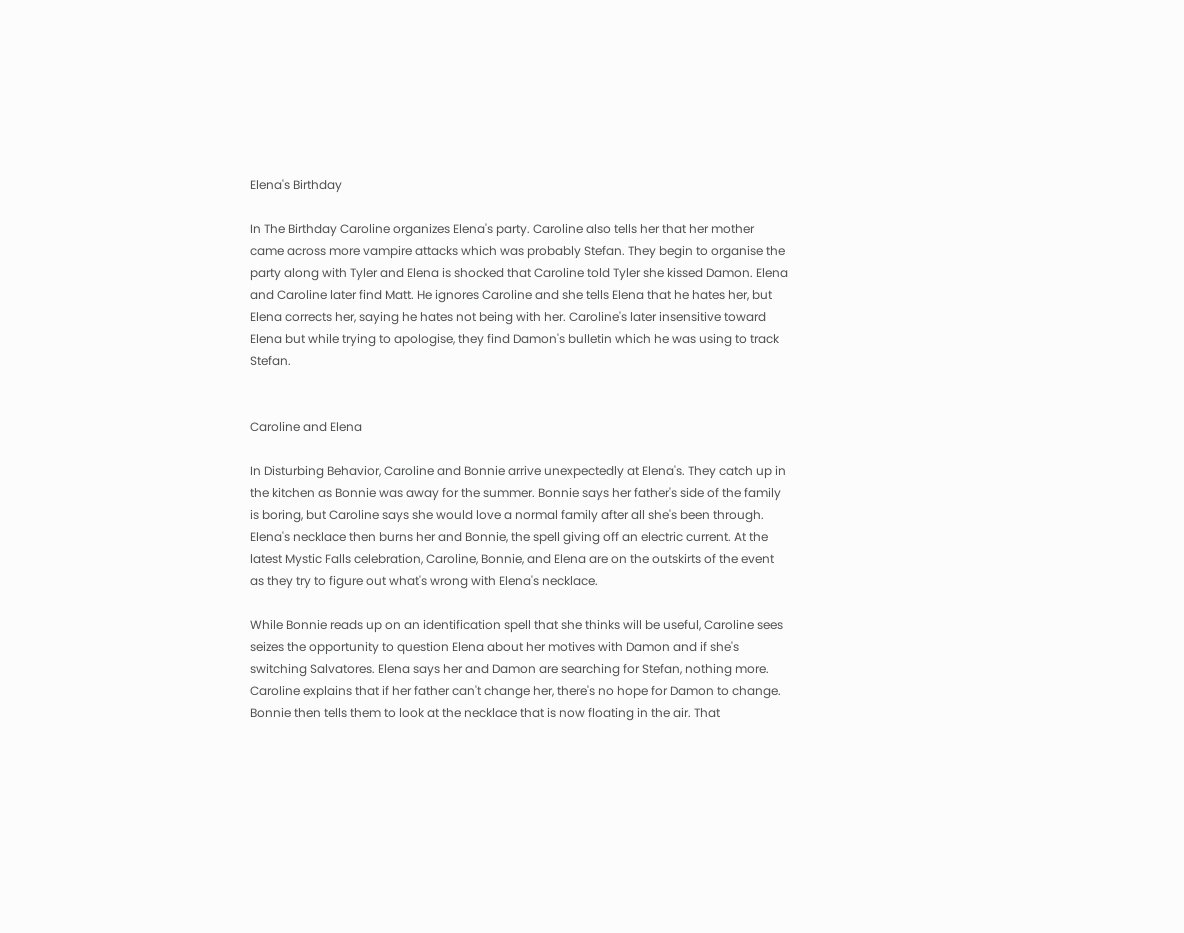Elena's Birthday

In The Birthday Caroline organizes Elena's party. Caroline also tells her that her mother came across more vampire attacks which was probably Stefan. They begin to organise the party along with Tyler and Elena is shocked that Caroline told Tyler she kissed Damon. Elena and Caroline later find Matt. He ignores Caroline and she tells Elena that he hates her, but Elena corrects her, saying he hates not being with her. Caroline's later insensitive toward Elena but while trying to apologise, they find Damon's bulletin which he was using to track Stefan.


Caroline and Elena

In Disturbing Behavior, Caroline and Bonnie arrive unexpectedly at Elena's. They catch up in the kitchen as Bonnie was away for the summer. Bonnie says her father's side of the family is boring, but Caroline says she would love a normal family after all she's been through. Elena's necklace then burns her and Bonnie, the spell giving off an electric current. At the latest Mystic Falls celebration, Caroline, Bonnie, and Elena are on the outskirts of the event as they try to figure out what's wrong with Elena's necklace.

While Bonnie reads up on an identification spell that she thinks will be useful, Caroline sees seizes the opportunity to question Elena about her motives with Damon and if she's switching Salvatores. Elena says her and Damon are searching for Stefan, nothing more. Caroline explains that if her father can't change her, there's no hope for Damon to change. Bonnie then tells them to look at the necklace that is now floating in the air. That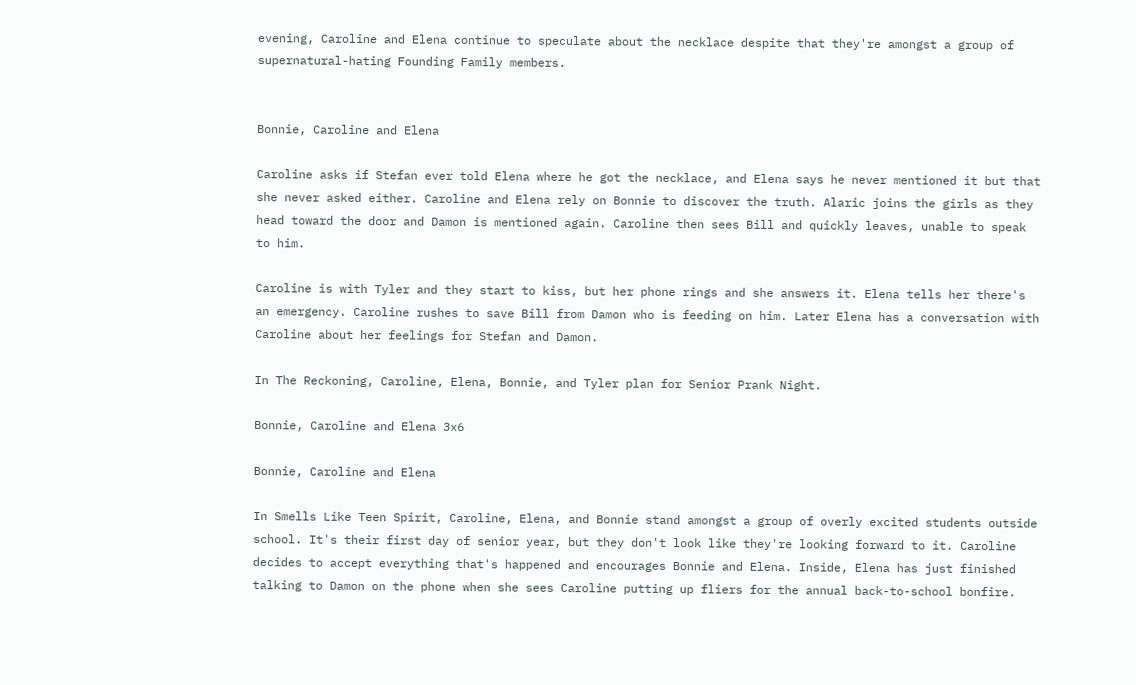evening, Caroline and Elena continue to speculate about the necklace despite that they're amongst a group of supernatural-hating Founding Family members.


Bonnie, Caroline and Elena

Caroline asks if Stefan ever told Elena where he got the necklace, and Elena says he never mentioned it but that she never asked either. Caroline and Elena rely on Bonnie to discover the truth. Alaric joins the girls as they head toward the door and Damon is mentioned again. Caroline then sees Bill and quickly leaves, unable to speak to him.

Caroline is with Tyler and they start to kiss, but her phone rings and she answers it. Elena tells her there's an emergency. Caroline rushes to save Bill from Damon who is feeding on him. Later Elena has a conversation with Caroline about her feelings for Stefan and Damon.

In The Reckoning, Caroline, Elena, Bonnie, and Tyler plan for Senior Prank Night.

Bonnie, Caroline and Elena 3x6

Bonnie, Caroline and Elena

In Smells Like Teen Spirit, Caroline, Elena, and Bonnie stand amongst a group of overly excited students outside school. It's their first day of senior year, but they don't look like they're looking forward to it. Caroline decides to accept everything that's happened and encourages Bonnie and Elena. Inside, Elena has just finished talking to Damon on the phone when she sees Caroline putting up fliers for the annual back-to-school bonfire.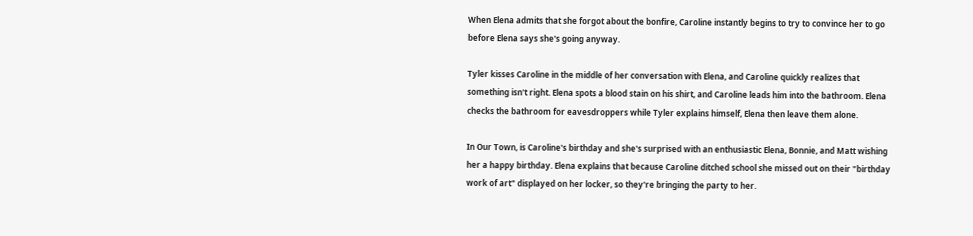When Elena admits that she forgot about the bonfire, Caroline instantly begins to try to convince her to go before Elena says she's going anyway.

Tyler kisses Caroline in the middle of her conversation with Elena, and Caroline quickly realizes that something isn't right. Elena spots a blood stain on his shirt, and Caroline leads him into the bathroom. Elena checks the bathroom for eavesdroppers while Tyler explains himself, Elena then leave them alone.

In Our Town, is Caroline's birthday and she's surprised with an enthusiastic Elena, Bonnie, and Matt wishing her a happy birthday. Elena explains that because Caroline ditched school she missed out on their "birthday work of art" displayed on her locker, so they're bringing the party to her.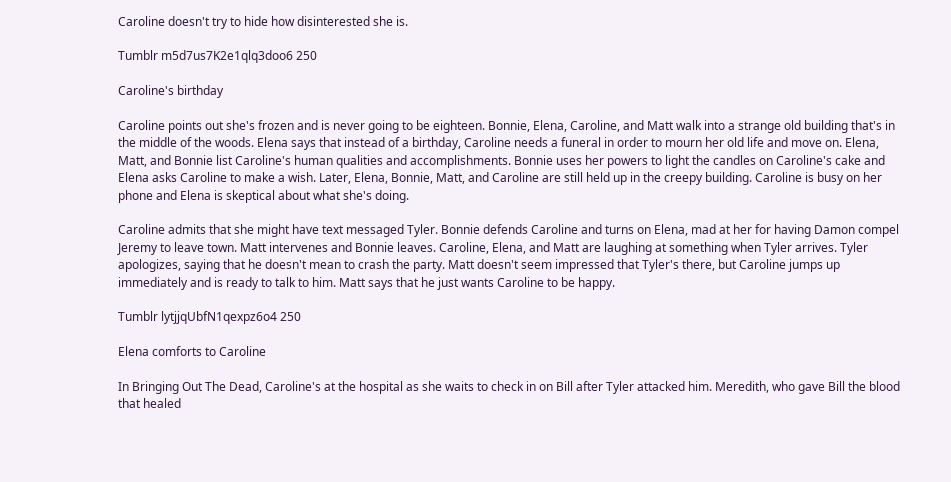Caroline doesn't try to hide how disinterested she is.

Tumblr m5d7us7K2e1qlq3doo6 250

Caroline's birthday

Caroline points out she's frozen and is never going to be eighteen. Bonnie, Elena, Caroline, and Matt walk into a strange old building that's in the middle of the woods. Elena says that instead of a birthday, Caroline needs a funeral in order to mourn her old life and move on. Elena, Matt, and Bonnie list Caroline's human qualities and accomplishments. Bonnie uses her powers to light the candles on Caroline's cake and Elena asks Caroline to make a wish. Later, Elena, Bonnie, Matt, and Caroline are still held up in the creepy building. Caroline is busy on her phone and Elena is skeptical about what she's doing.

Caroline admits that she might have text messaged Tyler. Bonnie defends Caroline and turns on Elena, mad at her for having Damon compel Jeremy to leave town. Matt intervenes and Bonnie leaves. Caroline, Elena, and Matt are laughing at something when Tyler arrives. Tyler apologizes, saying that he doesn't mean to crash the party. Matt doesn't seem impressed that Tyler's there, but Caroline jumps up immediately and is ready to talk to him. Matt says that he just wants Caroline to be happy.

Tumblr lytjjqUbfN1qexpz6o4 250

Elena comforts to Caroline

In Bringing Out The Dead, Caroline's at the hospital as she waits to check in on Bill after Tyler attacked him. Meredith, who gave Bill the blood that healed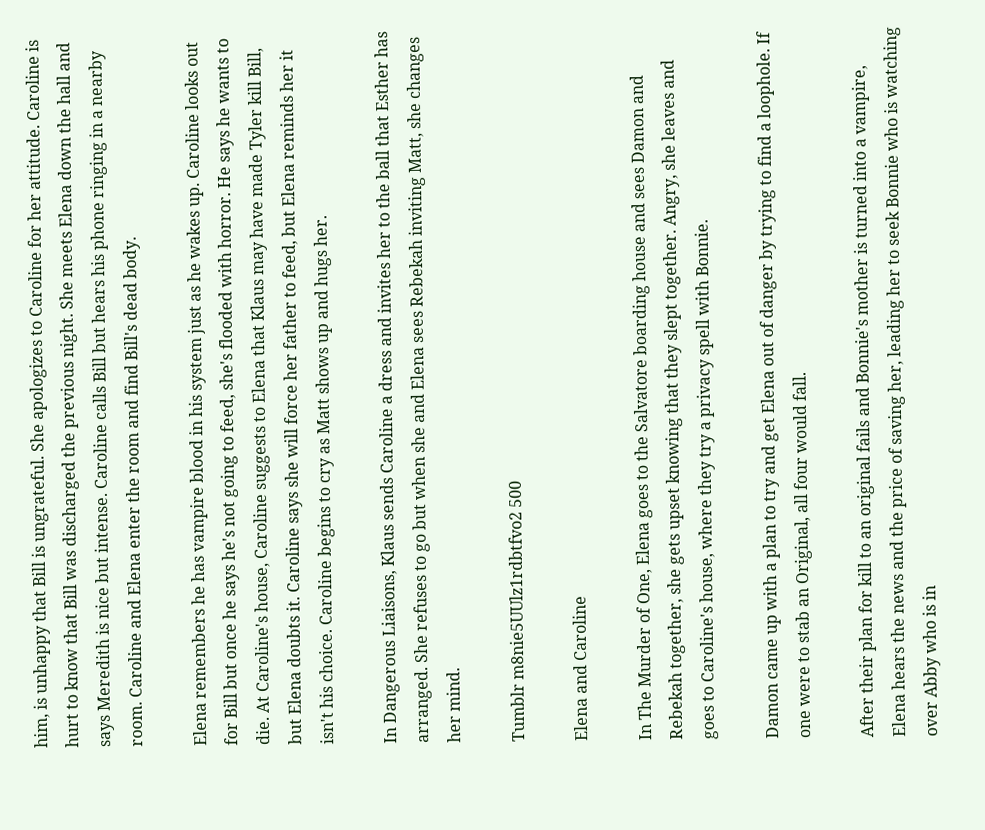him, is unhappy that Bill is ungrateful. She apologizes to Caroline for her attitude. Caroline is hurt to know that Bill was discharged the previous night. She meets Elena down the hall and says Meredith is nice but intense. Caroline calls Bill but hears his phone ringing in a nearby room. Caroline and Elena enter the room and find Bill's dead body.

Elena remembers he has vampire blood in his system just as he wakes up. Caroline looks out for Bill but once he says he's not going to feed, she's flooded with horror. He says he wants to die. At Caroline's house, Caroline suggests to Elena that Klaus may have made Tyler kill Bill, but Elena doubts it. Caroline says she will force her father to feed, but Elena reminds her it isn't his choice. Caroline begins to cry as Matt shows up and hugs her.

In Dangerous Liaisons, Klaus sends Caroline a dress and invites her to the ball that Esther has arranged. She refuses to go but when she and Elena sees Rebekah inviting Matt, she changes her mind.

Tumblr m8nie5UUlz1rdbtfvo2 500

Elena and Caroline

In The Murder of One, Elena goes to the Salvatore boarding house and sees Damon and Rebekah together, she gets upset knowing that they slept together. Angry, she leaves and goes to Caroline's house, where they try a privacy spell with Bonnie.

Damon came up with a plan to try and get Elena out of danger by trying to find a loophole. If one were to stab an Original, all four would fall.

After their plan for kill to an original fails and Bonnie's mother is turned into a vampire, Elena hears the news and the price of saving her, leading her to seek Bonnie who is watching over Abby who is in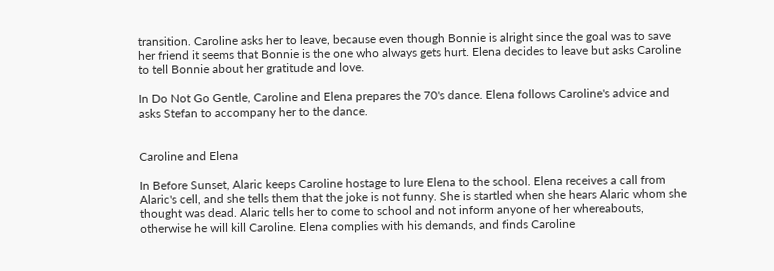transition. Caroline asks her to leave, because even though Bonnie is alright since the goal was to save her friend it seems that Bonnie is the one who always gets hurt. Elena decides to leave but asks Caroline to tell Bonnie about her gratitude and love.

In Do Not Go Gentle, Caroline and Elena prepares the 70's dance. Elena follows Caroline's advice and asks Stefan to accompany her to the dance.


Caroline and Elena

In Before Sunset, Alaric keeps Caroline hostage to lure Elena to the school. Elena receives a call from Alaric's cell, and she tells them that the joke is not funny. She is startled when she hears Alaric whom she thought was dead. Alaric tells her to come to school and not inform anyone of her whereabouts, otherwise he will kill Caroline. Elena complies with his demands, and finds Caroline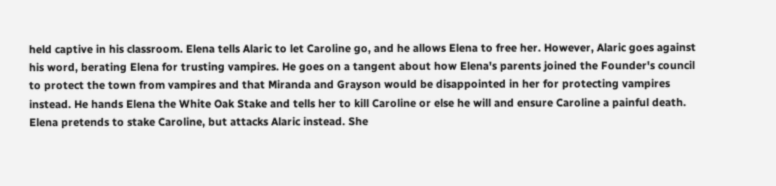held captive in his classroom. Elena tells Alaric to let Caroline go, and he allows Elena to free her. However, Alaric goes against his word, berating Elena for trusting vampires. He goes on a tangent about how Elena's parents joined the Founder's council to protect the town from vampires and that Miranda and Grayson would be disappointed in her for protecting vampires instead. He hands Elena the White Oak Stake and tells her to kill Caroline or else he will and ensure Caroline a painful death. Elena pretends to stake Caroline, but attacks Alaric instead. She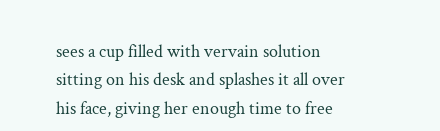sees a cup filled with vervain solution sitting on his desk and splashes it all over his face, giving her enough time to free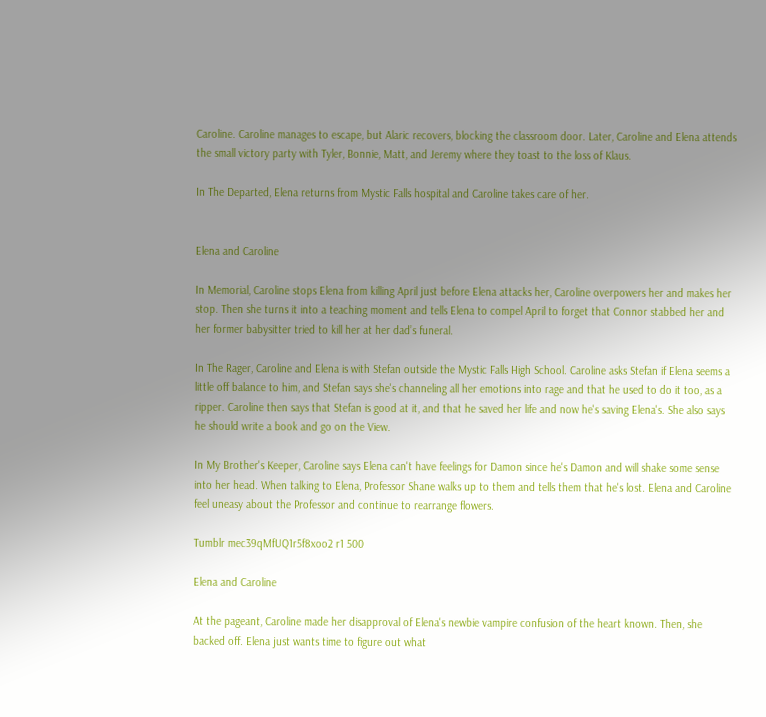Caroline. Caroline manages to escape, but Alaric recovers, blocking the classroom door. Later, Caroline and Elena attends the small victory party with Tyler, Bonnie, Matt, and Jeremy where they toast to the loss of Klaus.

In The Departed, Elena returns from Mystic Falls hospital and Caroline takes care of her.


Elena and Caroline

In Memorial, Caroline stops Elena from killing April just before Elena attacks her, Caroline overpowers her and makes her stop. Then she turns it into a teaching moment and tells Elena to compel April to forget that Connor stabbed her and her former babysitter tried to kill her at her dad’s funeral.

In The Rager, Caroline and Elena is with Stefan outside the Mystic Falls High School. Caroline asks Stefan if Elena seems a little off balance to him, and Stefan says she's channeling all her emotions into rage and that he used to do it too, as a ripper. Caroline then says that Stefan is good at it, and that he saved her life and now he's saving Elena's. She also says he should write a book and go on the View.

In My Brother's Keeper, Caroline says Elena can't have feelings for Damon since he's Damon and will shake some sense into her head. When talking to Elena, Professor Shane walks up to them and tells them that he's lost. Elena and Caroline feel uneasy about the Professor and continue to rearrange flowers.

Tumblr mec39qMfUQ1r5f8xoo2 r1 500

Elena and Caroline

At the pageant, Caroline made her disapproval of Elena's newbie vampire confusion of the heart known. Then, she backed off. Elena just wants time to figure out what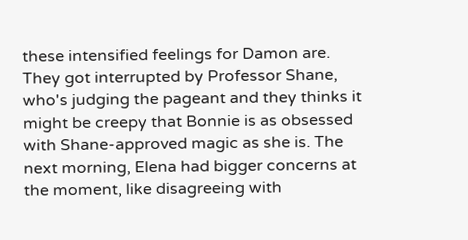these intensified feelings for Damon are. They got interrupted by Professor Shane, who's judging the pageant and they thinks it might be creepy that Bonnie is as obsessed with Shane-approved magic as she is. The next morning, Elena had bigger concerns at the moment, like disagreeing with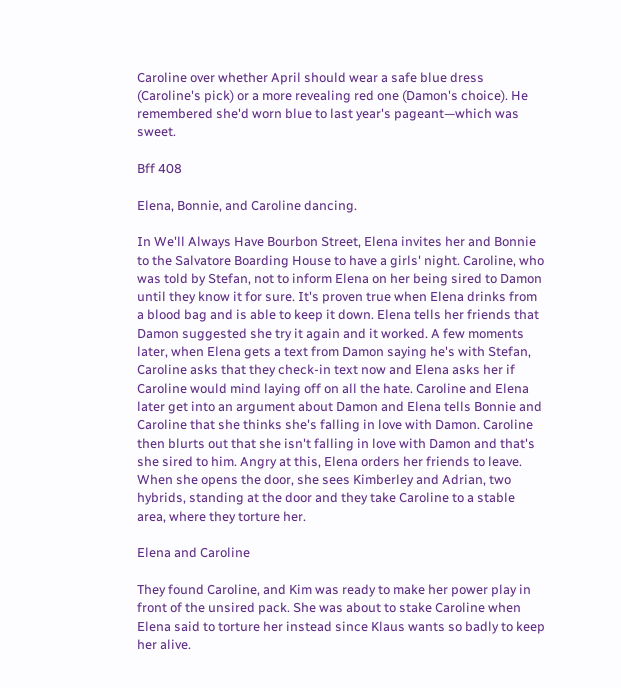Caroline over whether April should wear a safe blue dress (Caroline's pick) or a more revealing red one (Damon's choice). He remembered she'd worn blue to last year's pageant—which was sweet.

Bff 408

Elena, Bonnie, and Caroline dancing.

In We'll Always Have Bourbon Street, Elena invites her and Bonnie to the Salvatore Boarding House to have a girls' night. Caroline, who was told by Stefan, not to inform Elena on her being sired to Damon until they know it for sure. It's proven true when Elena drinks from a blood bag and is able to keep it down. Elena tells her friends that Damon suggested she try it again and it worked. A few moments later, when Elena gets a text from Damon saying he's with Stefan, Caroline asks that they check-in text now and Elena asks her if Caroline would mind laying off on all the hate. Caroline and Elena later get into an argument about Damon and Elena tells Bonnie and Caroline that she thinks she's falling in love with Damon. Caroline then blurts out that she isn't falling in love with Damon and that's she sired to him. Angry at this, Elena orders her friends to leave. When she opens the door, she sees Kimberley and Adrian, two hybrids, standing at the door and they take Caroline to a stable area, where they torture her.

Elena and Caroline

They found Caroline, and Kim was ready to make her power play in front of the unsired pack. She was about to stake Caroline when Elena said to torture her instead since Klaus wants so badly to keep her alive.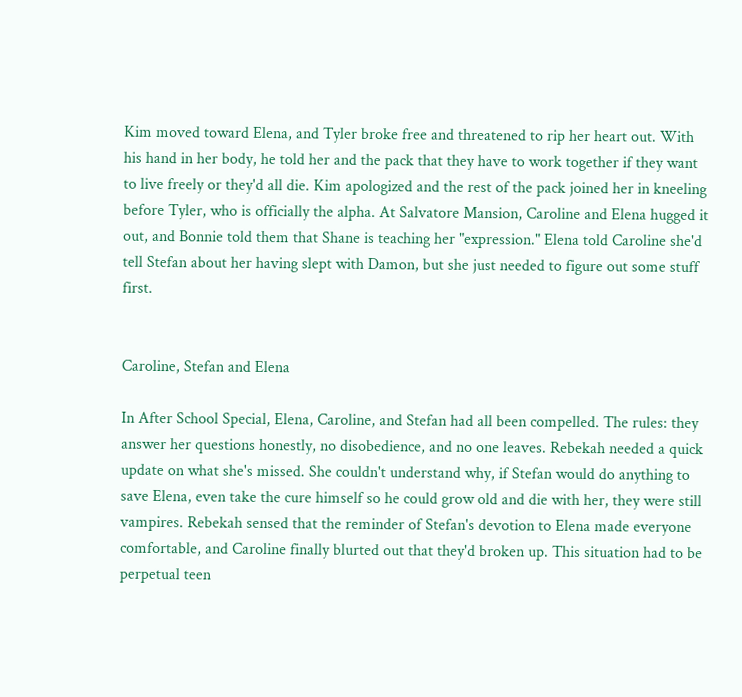Kim moved toward Elena, and Tyler broke free and threatened to rip her heart out. With his hand in her body, he told her and the pack that they have to work together if they want to live freely or they'd all die. Kim apologized and the rest of the pack joined her in kneeling before Tyler, who is officially the alpha. At Salvatore Mansion, Caroline and Elena hugged it out, and Bonnie told them that Shane is teaching her "expression." Elena told Caroline she'd tell Stefan about her having slept with Damon, but she just needed to figure out some stuff first.


Caroline, Stefan and Elena

In After School Special, Elena, Caroline, and Stefan had all been compelled. The rules: they answer her questions honestly, no disobedience, and no one leaves. Rebekah needed a quick update on what she's missed. She couldn't understand why, if Stefan would do anything to save Elena, even take the cure himself so he could grow old and die with her, they were still vampires. Rebekah sensed that the reminder of Stefan's devotion to Elena made everyone comfortable, and Caroline finally blurted out that they'd broken up. This situation had to be perpetual teen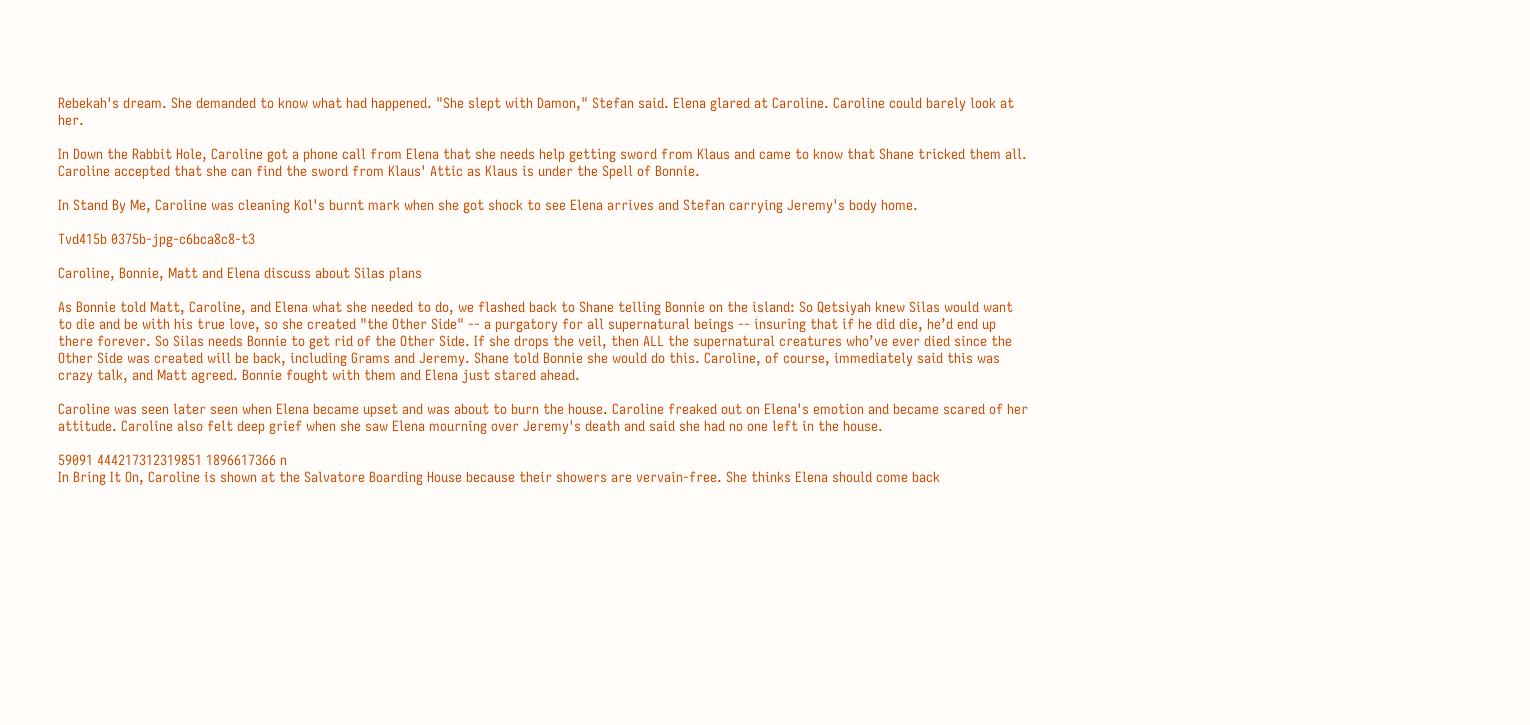Rebekah's dream. She demanded to know what had happened. "She slept with Damon," Stefan said. Elena glared at Caroline. Caroline could barely look at her.

In Down the Rabbit Hole, Caroline got a phone call from Elena that she needs help getting sword from Klaus and came to know that Shane tricked them all. Caroline accepted that she can find the sword from Klaus' Attic as Klaus is under the Spell of Bonnie.

In Stand By Me, Caroline was cleaning Kol's burnt mark when she got shock to see Elena arrives and Stefan carrying Jeremy's body home.

Tvd415b 0375b-jpg-c6bca8c8-t3

Caroline, Bonnie, Matt and Elena discuss about Silas plans

As Bonnie told Matt, Caroline, and Elena what she needed to do, we flashed back to Shane telling Bonnie on the island: So Qetsiyah knew Silas would want to die and be with his true love, so she created "the Other Side" -- a purgatory for all supernatural beings -- insuring that if he did die, he’d end up there forever. So Silas needs Bonnie to get rid of the Other Side. If she drops the veil, then ALL the supernatural creatures who’ve ever died since the Other Side was created will be back, including Grams and Jeremy. Shane told Bonnie she would do this. Caroline, of course, immediately said this was crazy talk, and Matt agreed. Bonnie fought with them and Elena just stared ahead.

Caroline was seen later seen when Elena became upset and was about to burn the house. Caroline freaked out on Elena's emotion and became scared of her attitude. Caroline also felt deep grief when she saw Elena mourning over Jeremy's death and said she had no one left in the house.

59091 444217312319851 1896617366 n
In Bring It On, Caroline is shown at the Salvatore Boarding House because their showers are vervain-free. She thinks Elena should come back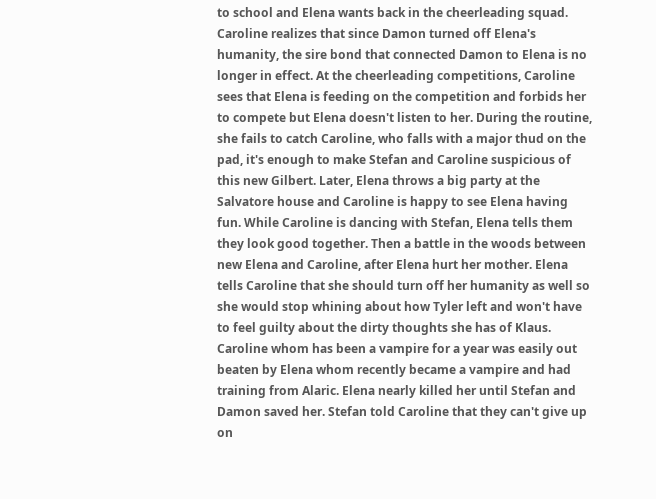to school and Elena wants back in the cheerleading squad. Caroline realizes that since Damon turned off Elena's humanity, the sire bond that connected Damon to Elena is no longer in effect. At the cheerleading competitions, Caroline sees that Elena is feeding on the competition and forbids her to compete but Elena doesn't listen to her. During the routine, she fails to catch Caroline, who falls with a major thud on the pad, it's enough to make Stefan and Caroline suspicious of this new Gilbert. Later, Elena throws a big party at the Salvatore house and Caroline is happy to see Elena having fun. While Caroline is dancing with Stefan, Elena tells them they look good together. Then a battle in the woods between new Elena and Caroline, after Elena hurt her mother. Elena tells Caroline that she should turn off her humanity as well so she would stop whining about how Tyler left and won't have to feel guilty about the dirty thoughts she has of Klaus. Caroline whom has been a vampire for a year was easily out beaten by Elena whom recently became a vampire and had training from Alaric. Elena nearly killed her until Stefan and Damon saved her. Stefan told Caroline that they can't give up on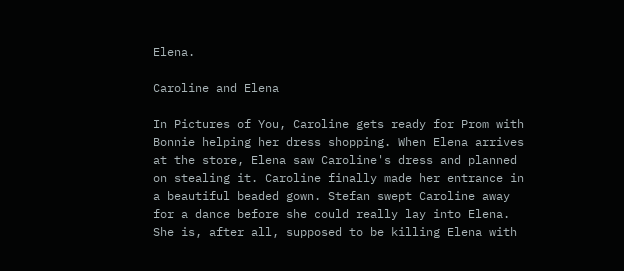Elena.

Caroline and Elena

In Pictures of You, Caroline gets ready for Prom with Bonnie helping her dress shopping. When Elena arrives at the store, Elena saw Caroline's dress and planned on stealing it. Caroline finally made her entrance in a beautiful beaded gown. Stefan swept Caroline away for a dance before she could really lay into Elena. She is, after all, supposed to be killing Elena with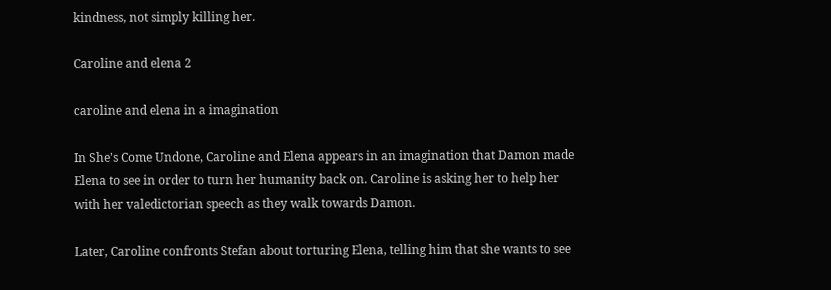kindness, not simply killing her.

Caroline and elena 2

caroline and elena in a imagination

In She's Come Undone, Caroline and Elena appears in an imagination that Damon made Elena to see in order to turn her humanity back on. Caroline is asking her to help her with her valedictorian speech as they walk towards Damon.

Later, Caroline confronts Stefan about torturing Elena, telling him that she wants to see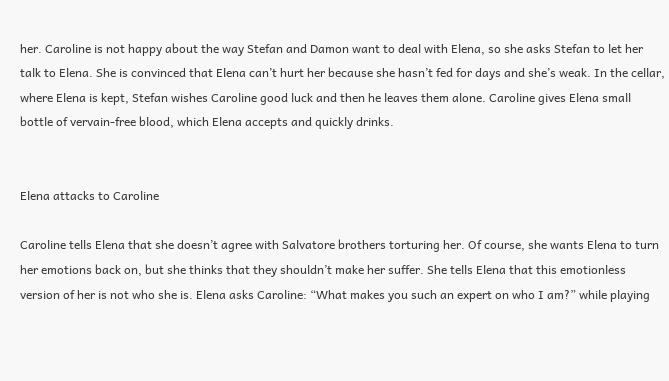her. Caroline is not happy about the way Stefan and Damon want to deal with Elena, so she asks Stefan to let her talk to Elena. She is convinced that Elena can’t hurt her because she hasn’t fed for days and she’s weak. In the cellar, where Elena is kept, Stefan wishes Caroline good luck and then he leaves them alone. Caroline gives Elena small bottle of vervain-free blood, which Elena accepts and quickly drinks.


Elena attacks to Caroline

Caroline tells Elena that she doesn’t agree with Salvatore brothers torturing her. Of course, she wants Elena to turn her emotions back on, but she thinks that they shouldn’t make her suffer. She tells Elena that this emotionless version of her is not who she is. Elena asks Caroline: “What makes you such an expert on who I am?” while playing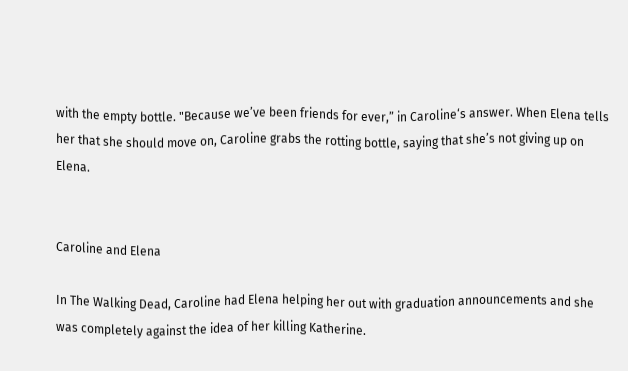with the empty bottle. "Because we’ve been friends for ever,” in Caroline‘s answer. When Elena tells her that she should move on, Caroline grabs the rotting bottle, saying that she’s not giving up on Elena.


Caroline and Elena

In The Walking Dead, Caroline had Elena helping her out with graduation announcements and she was completely against the idea of her killing Katherine.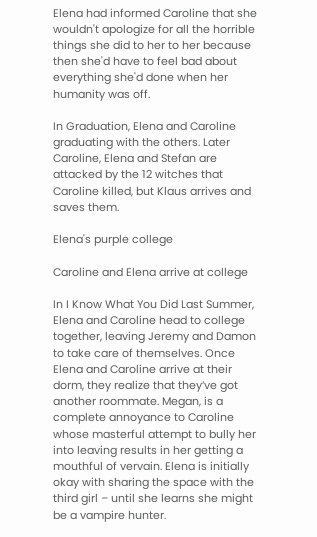Elena had informed Caroline that she wouldn't apologize for all the horrible things she did to her to her because then she'd have to feel bad about everything she'd done when her humanity was off.

In Graduation, Elena and Caroline graduating with the others. Later Caroline, Elena and Stefan are attacked by the 12 witches that Caroline killed, but Klaus arrives and saves them.

Elena's purple college

Caroline and Elena arrive at college

In I Know What You Did Last Summer, Elena and Caroline head to college together, leaving Jeremy and Damon to take care of themselves. Once Elena and Caroline arrive at their dorm, they realize that they’ve got another roommate. Megan, is a complete annoyance to Caroline whose masterful attempt to bully her into leaving results in her getting a mouthful of vervain. Elena is initially okay with sharing the space with the third girl – until she learns she might be a vampire hunter.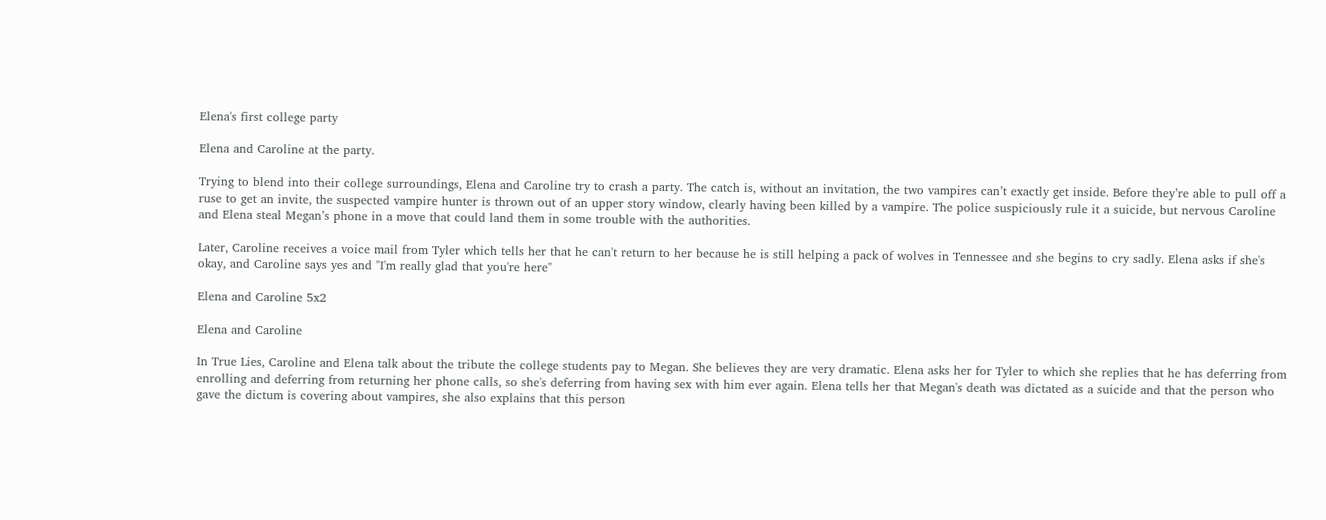Elena's first college party

Elena and Caroline at the party.

Trying to blend into their college surroundings, Elena and Caroline try to crash a party. The catch is, without an invitation, the two vampires can’t exactly get inside. Before they’re able to pull off a ruse to get an invite, the suspected vampire hunter is thrown out of an upper story window, clearly having been killed by a vampire. The police suspiciously rule it a suicide, but nervous Caroline and Elena steal Megan’s phone in a move that could land them in some trouble with the authorities.

Later, Caroline receives a voice mail from Tyler which tells her that he can't return to her because he is still helping a pack of wolves in Tennessee and she begins to cry sadly. Elena asks if she's okay, and Caroline says yes and "I'm really glad that you're here"

Elena and Caroline 5x2

Elena and Caroline

In True Lies, Caroline and Elena talk about the tribute the college students pay to Megan. She believes they are very dramatic. Elena asks her for Tyler to which she replies that he has deferring from enrolling and deferring from returning her phone calls, so she's deferring from having sex with him ever again. Elena tells her that Megan's death was dictated as a suicide and that the person who gave the dictum is covering about vampires, she also explains that this person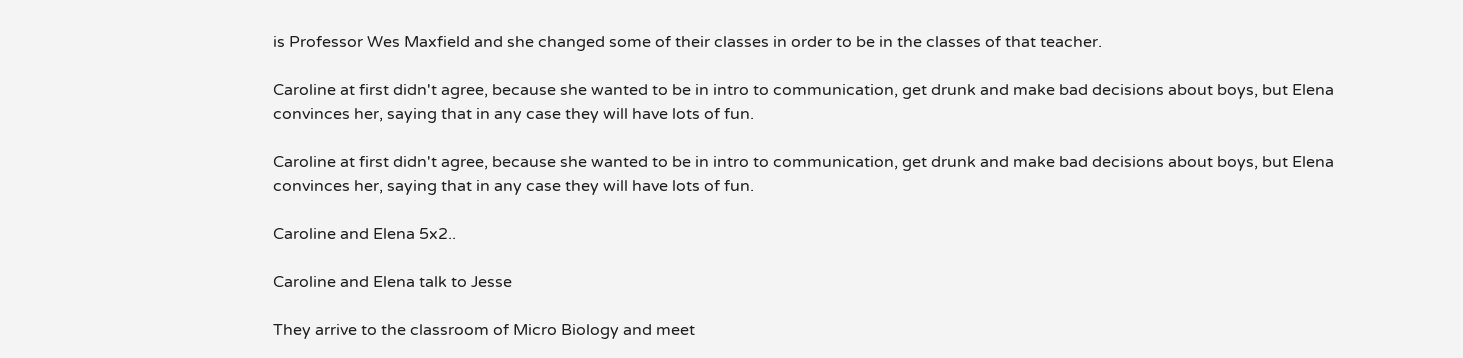is Professor Wes Maxfield and she changed some of their classes in order to be in the classes of that teacher.

Caroline at first didn't agree, because she wanted to be in intro to communication, get drunk and make bad decisions about boys, but Elena convinces her, saying that in any case they will have lots of fun.

Caroline at first didn't agree, because she wanted to be in intro to communication, get drunk and make bad decisions about boys, but Elena convinces her, saying that in any case they will have lots of fun.

Caroline and Elena 5x2..

Caroline and Elena talk to Jesse

They arrive to the classroom of Micro Biology and meet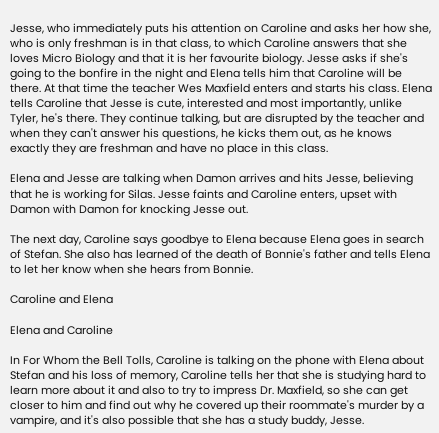Jesse, who immediately puts his attention on Caroline and asks her how she, who is only freshman is in that class, to which Caroline answers that she loves Micro Biology and that it is her favourite biology. Jesse asks if she's going to the bonfire in the night and Elena tells him that Caroline will be there. At that time the teacher Wes Maxfield enters and starts his class. Elena tells Caroline that Jesse is cute, interested and most importantly, unlike Tyler, he's there. They continue talking, but are disrupted by the teacher and when they can't answer his questions, he kicks them out, as he knows exactly they are freshman and have no place in this class.

Elena and Jesse are talking when Damon arrives and hits Jesse, believing that he is working for Silas. Jesse faints and Caroline enters, upset with Damon with Damon for knocking Jesse out.

The next day, Caroline says goodbye to Elena because Elena goes in search of Stefan. She also has learned of the death of Bonnie's father and tells Elena to let her know when she hears from Bonnie.

Caroline and Elena

Elena and Caroline

In For Whom the Bell Tolls, Caroline is talking on the phone with Elena about Stefan and his loss of memory, Caroline tells her that she is studying hard to learn more about it and also to try to impress Dr. Maxfield, so she can get closer to him and find out why he covered up their roommate's murder by a vampire, and it's also possible that she has a study buddy, Jesse.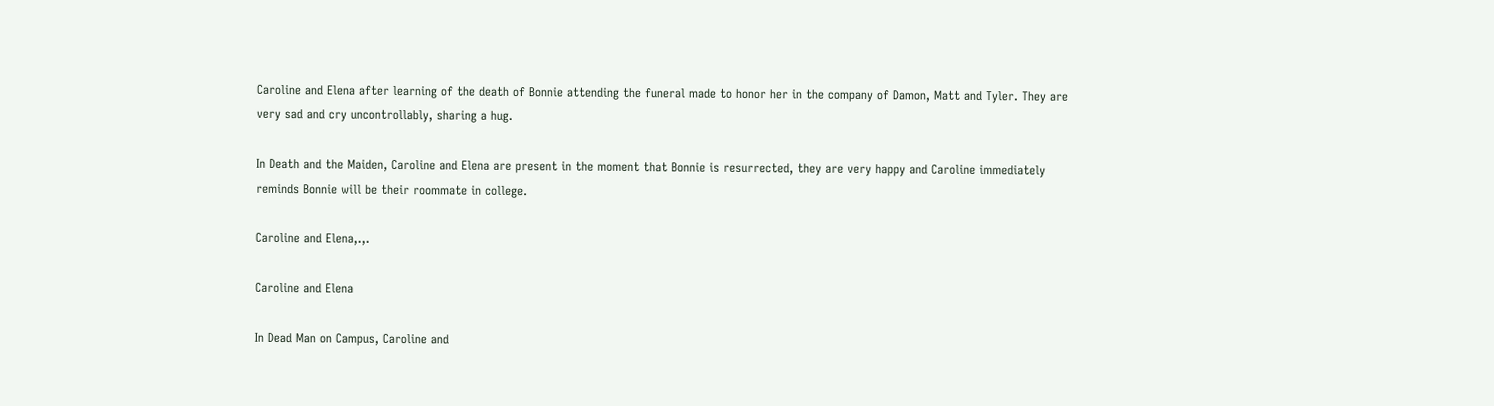Caroline and Elena after learning of the death of Bonnie attending the funeral made to honor her in the company of Damon, Matt and Tyler. They are very sad and cry uncontrollably, sharing a hug.

In Death and the Maiden, Caroline and Elena are present in the moment that Bonnie is resurrected, they are very happy and Caroline immediately reminds Bonnie will be their roommate in college.

Caroline and Elena,.,.

Caroline and Elena

In Dead Man on Campus, Caroline and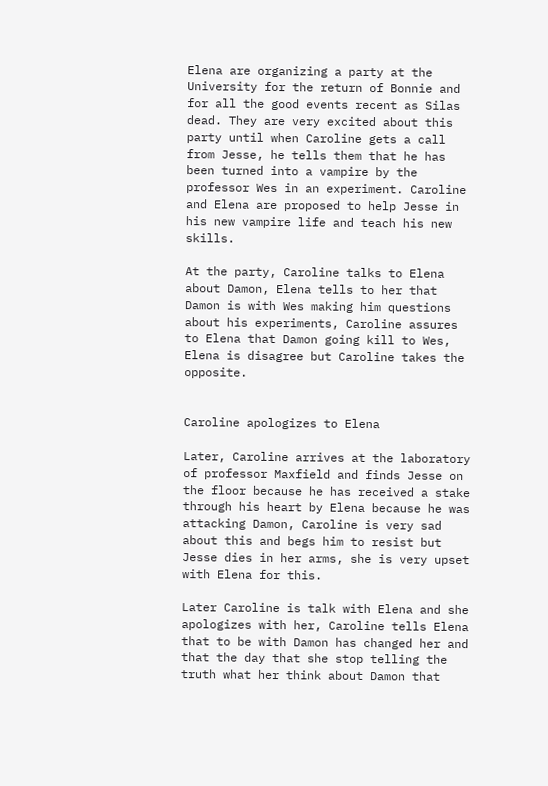Elena are organizing a party at the University for the return of Bonnie and for all the good events recent as Silas dead. They are very excited about this party until when Caroline gets a call from Jesse, he tells them that he has been turned into a vampire by the professor Wes in an experiment. Caroline and Elena are proposed to help Jesse in his new vampire life and teach his new skills.

At the party, Caroline talks to Elena about Damon, Elena tells to her that Damon is with Wes making him questions about his experiments, Caroline assures to Elena that Damon going kill to Wes, Elena is disagree but Caroline takes the opposite.


Caroline apologizes to Elena

Later, Caroline arrives at the laboratory of professor Maxfield and finds Jesse on the floor because he has received a stake through his heart by Elena because he was attacking Damon, Caroline is very sad about this and begs him to resist but Jesse dies in her arms, she is very upset with Elena for this.

Later Caroline is talk with Elena and she apologizes with her, Caroline tells Elena that to be with Damon has changed her and that the day that she stop telling the truth what her think about Damon that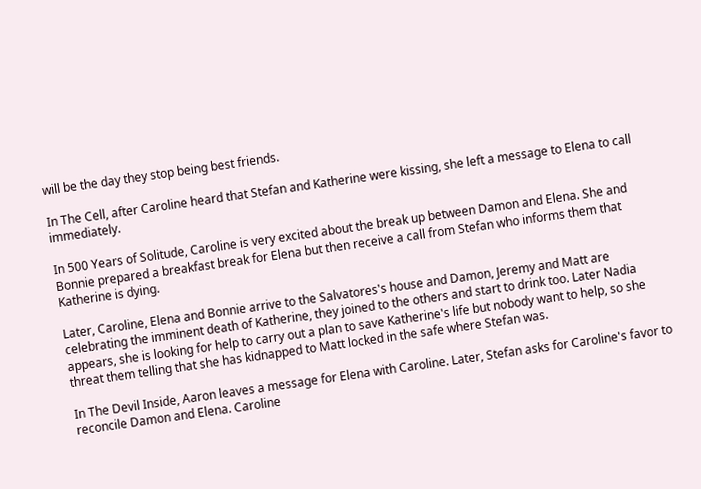will be the day they stop being best friends.

In The Cell, after Caroline heard that Stefan and Katherine were kissing, she left a message to Elena to call immediately.

In 500 Years of Solitude, Caroline is very excited about the break up between Damon and Elena. She and Bonnie prepared a breakfast break for Elena but then receive a call from Stefan who informs them that Katherine is dying.

Later, Caroline, Elena and Bonnie arrive to the Salvatores's house and Damon, Jeremy and Matt are celebrating the imminent death of Katherine, they joined to the others and start to drink too. Later Nadia appears, she is looking for help to carry out a plan to save Katherine's life but nobody want to help, so she threat them telling that she has kidnapped to Matt locked in the safe where Stefan was.

In The Devil Inside, Aaron leaves a message for Elena with Caroline. Later, Stefan asks for Caroline's favor to reconcile Damon and Elena. Caroline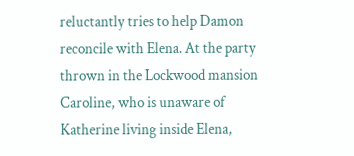reluctantly tries to help Damon reconcile with Elena. At the party thrown in the Lockwood mansion Caroline, who is unaware of Katherine living inside Elena,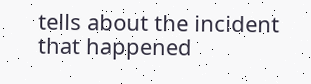tells about the incident that happened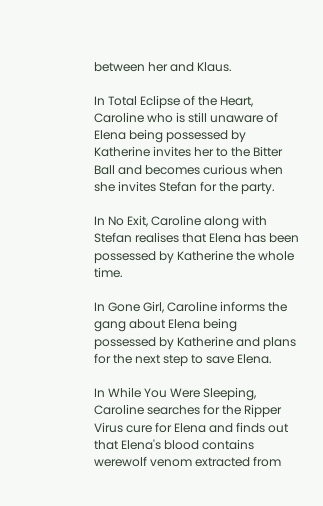between her and Klaus.

In Total Eclipse of the Heart, Caroline who is still unaware of Elena being possessed by Katherine invites her to the Bitter Ball and becomes curious when she invites Stefan for the party.

In No Exit, Caroline along with Stefan realises that Elena has been possessed by Katherine the whole time.

In Gone Girl, Caroline informs the gang about Elena being possessed by Katherine and plans for the next step to save Elena.

In While You Were Sleeping, Caroline searches for the Ripper Virus cure for Elena and finds out that Elena's blood contains werewolf venom extracted from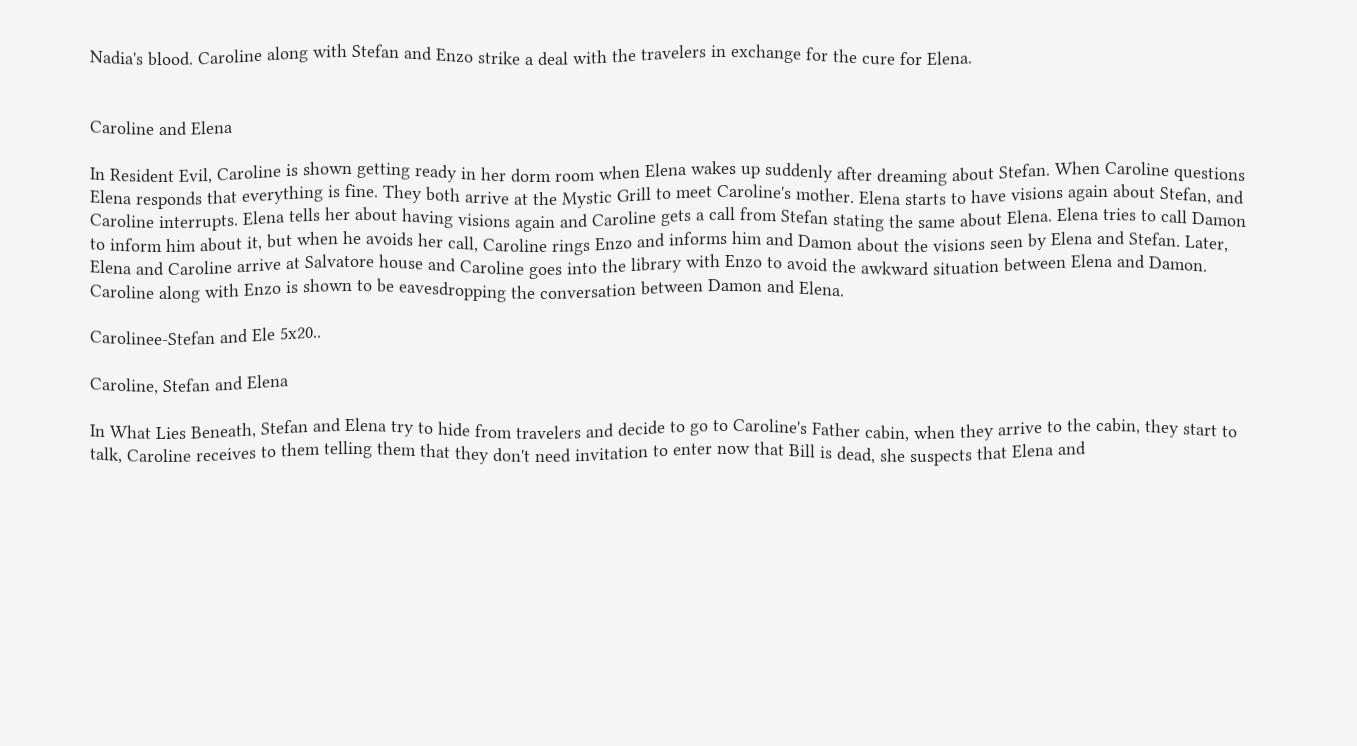Nadia's blood. Caroline along with Stefan and Enzo strike a deal with the travelers in exchange for the cure for Elena.


Caroline and Elena

In Resident Evil, Caroline is shown getting ready in her dorm room when Elena wakes up suddenly after dreaming about Stefan. When Caroline questions Elena responds that everything is fine. They both arrive at the Mystic Grill to meet Caroline's mother. Elena starts to have visions again about Stefan, and Caroline interrupts. Elena tells her about having visions again and Caroline gets a call from Stefan stating the same about Elena. Elena tries to call Damon to inform him about it, but when he avoids her call, Caroline rings Enzo and informs him and Damon about the visions seen by Elena and Stefan. Later, Elena and Caroline arrive at Salvatore house and Caroline goes into the library with Enzo to avoid the awkward situation between Elena and Damon. Caroline along with Enzo is shown to be eavesdropping the conversation between Damon and Elena.

Carolinee-Stefan and Ele 5x20..

Caroline, Stefan and Elena

In What Lies Beneath, Stefan and Elena try to hide from travelers and decide to go to Caroline's Father cabin, when they arrive to the cabin, they start to talk, Caroline receives to them telling them that they don't need invitation to enter now that Bill is dead, she suspects that Elena and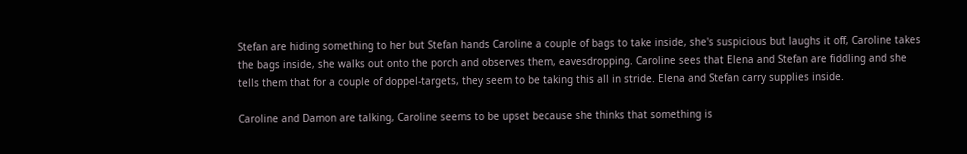Stefan are hiding something to her but Stefan hands Caroline a couple of bags to take inside, she's suspicious but laughs it off, Caroline takes the bags inside, she walks out onto the porch and observes them, eavesdropping. Caroline sees that Elena and Stefan are fiddling and she tells them that for a couple of doppel-targets, they seem to be taking this all in stride. Elena and Stefan carry supplies inside.

Caroline and Damon are talking, Caroline seems to be upset because she thinks that something is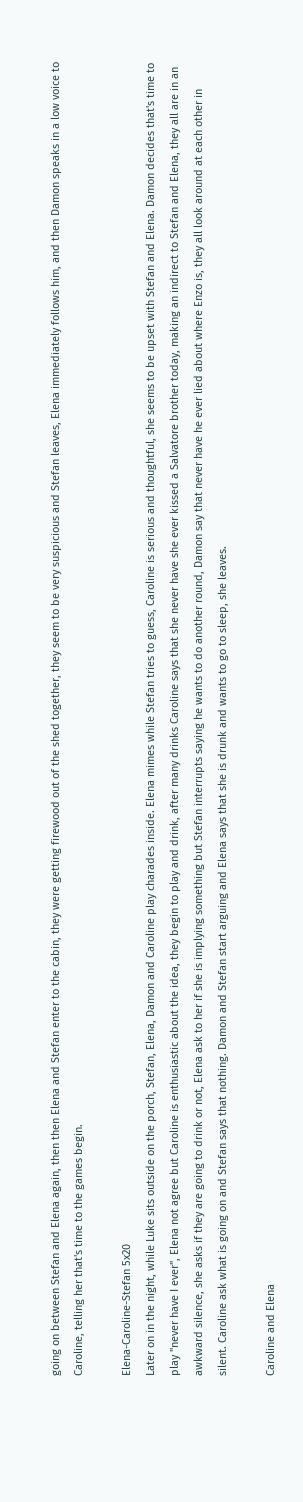going on between Stefan and Elena again, then then Elena and Stefan enter to the cabin, they were getting firewood out of the shed together, they seem to be very suspicious and Stefan leaves, Elena immediately follows him, and then Damon speaks in a low voice to Caroline, telling her that's time to the games begin.

Elena-Caroline-Stefan 5x20
Later on in the night, while Luke sits outside on the porch, Stefan, Elena, Damon and Caroline play charades inside. Elena mimes while Stefan tries to guess, Caroline is serious and thoughtful, she seems to be upset with Stefan and Elena. Damon decides that's time to play "never have I ever", Elena not agree but Caroline is enthusiastic about the idea, they begin to play and drink, after many drinks Caroline says that she never have she ever kissed a Salvatore brother today, making an indirect to Stefan and Elena, they all are in an awkward silence, she asks if they are going to drink or not, Elena ask to her if she is implying something but Stefan interrupts saying he wants to do another round, Damon say that never have he ever lied about where Enzo is, they all look around at each other in silent. Caroline ask what is going on and Stefan says that nothing. Damon and Stefan start arguing and Elena says that she is drunk and wants to go to sleep, she leaves.

Caroline and Elena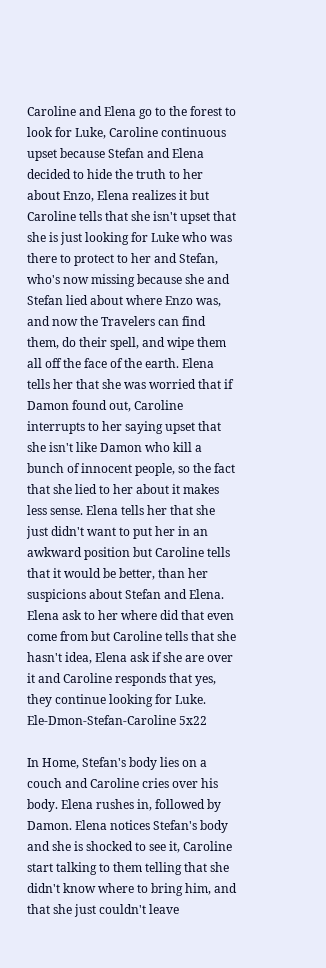Caroline and Elena go to the forest to look for Luke, Caroline continuous upset because Stefan and Elena decided to hide the truth to her about Enzo, Elena realizes it but Caroline tells that she isn't upset that she is just looking for Luke who was there to protect to her and Stefan, who's now missing because she and Stefan lied about where Enzo was, and now the Travelers can find them, do their spell, and wipe them all off the face of the earth. Elena tells her that she was worried that if Damon found out, Caroline interrupts to her saying upset that she isn't like Damon who kill a bunch of innocent people, so the fact that she lied to her about it makes less sense. Elena tells her that she just didn't want to put her in an awkward position but Caroline tells that it would be better, than her suspicions about Stefan and Elena. Elena ask to her where did that even come from but Caroline tells that she hasn't idea, Elena ask if she are over it and Caroline responds that yes, they continue looking for Luke.
Ele-Dmon-Stefan-Caroline 5x22

In Home, Stefan's body lies on a couch and Caroline cries over his body. Elena rushes in, followed by Damon. Elena notices Stefan's body and she is shocked to see it, Caroline start talking to them telling that she didn't know where to bring him, and that she just couldn't leave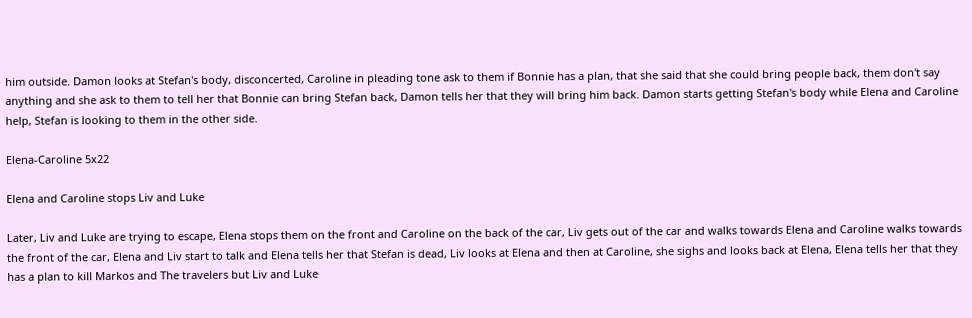him outside. Damon looks at Stefan's body, disconcerted, Caroline in pleading tone ask to them if Bonnie has a plan, that she said that she could bring people back, them don't say anything and she ask to them to tell her that Bonnie can bring Stefan back, Damon tells her that they will bring him back. Damon starts getting Stefan's body while Elena and Caroline help, Stefan is looking to them in the other side.

Elena-Caroline 5x22

Elena and Caroline stops Liv and Luke

Later, Liv and Luke are trying to escape, Elena stops them on the front and Caroline on the back of the car, Liv gets out of the car and walks towards Elena and Caroline walks towards the front of the car, Elena and Liv start to talk and Elena tells her that Stefan is dead, Liv looks at Elena and then at Caroline, she sighs and looks back at Elena, Elena tells her that they has a plan to kill Markos and The travelers but Liv and Luke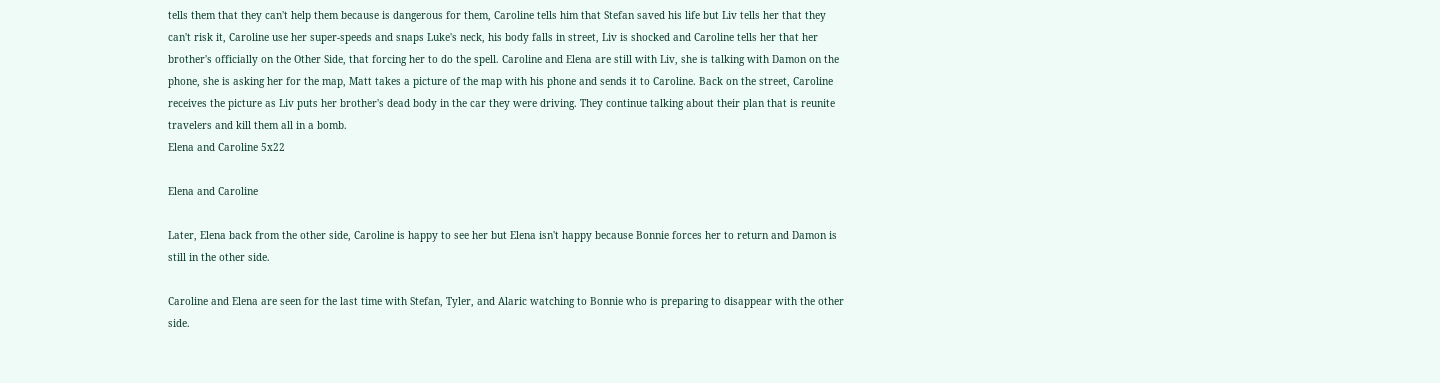tells them that they can't help them because is dangerous for them, Caroline tells him that Stefan saved his life but Liv tells her that they can't risk it, Caroline use her super-speeds and snaps Luke's neck, his body falls in street, Liv is shocked and Caroline tells her that her brother's officially on the Other Side, that forcing her to do the spell. Caroline and Elena are still with Liv, she is talking with Damon on the phone, she is asking her for the map, Matt takes a picture of the map with his phone and sends it to Caroline. Back on the street, Caroline receives the picture as Liv puts her brother's dead body in the car they were driving. They continue talking about their plan that is reunite travelers and kill them all in a bomb.
Elena and Caroline 5x22

Elena and Caroline

Later, Elena back from the other side, Caroline is happy to see her but Elena isn't happy because Bonnie forces her to return and Damon is still in the other side.

Caroline and Elena are seen for the last time with Stefan, Tyler, and Alaric watching to Bonnie who is preparing to disappear with the other side.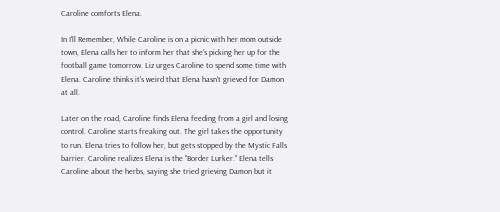Caroline comforts Elena.

In I'll Remember, While Caroline is on a picnic with her mom outside town, Elena calls her to inform her that she's picking her up for the football game tomorrow. Liz urges Caroline to spend some time with Elena. Caroline thinks it's weird that Elena hasn't grieved for Damon at all.

Later on the road, Caroline finds Elena feeding from a girl and losing control. Caroline starts freaking out. The girl takes the opportunity to run. Elena tries to follow her, but gets stopped by the Mystic Falls barrier. Caroline realizes Elena is the "Border Lurker." Elena tells Caroline about the herbs, saying she tried grieving Damon but it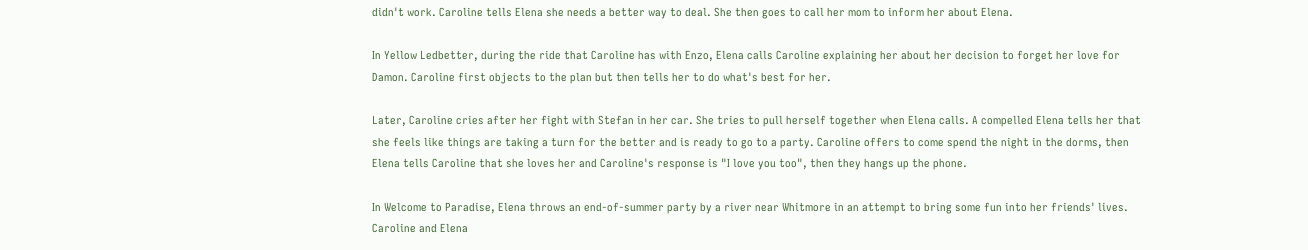didn't work. Caroline tells Elena she needs a better way to deal. She then goes to call her mom to inform her about Elena.

In Yellow Ledbetter, during the ride that Caroline has with Enzo, Elena calls Caroline explaining her about her decision to forget her love for Damon. Caroline first objects to the plan but then tells her to do what's best for her.

Later, Caroline cries after her fight with Stefan in her car. She tries to pull herself together when Elena calls. A compelled Elena tells her that she feels like things are taking a turn for the better and is ready to go to a party. Caroline offers to come spend the night in the dorms, then Elena tells Caroline that she loves her and Caroline's response is "I love you too", then they hangs up the phone.

In Welcome to Paradise, Elena throws an end-of-summer party by a river near Whitmore in an attempt to bring some fun into her friends' lives. Caroline and Elena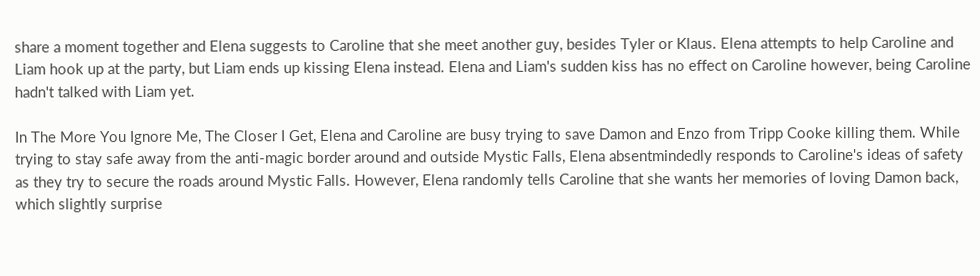share a moment together and Elena suggests to Caroline that she meet another guy, besides Tyler or Klaus. Elena attempts to help Caroline and Liam hook up at the party, but Liam ends up kissing Elena instead. Elena and Liam's sudden kiss has no effect on Caroline however, being Caroline hadn't talked with Liam yet.

In The More You Ignore Me, The Closer I Get, Elena and Caroline are busy trying to save Damon and Enzo from Tripp Cooke killing them. While trying to stay safe away from the anti-magic border around and outside Mystic Falls, Elena absentmindedly responds to Caroline's ideas of safety as they try to secure the roads around Mystic Falls. However, Elena randomly tells Caroline that she wants her memories of loving Damon back, which slightly surprise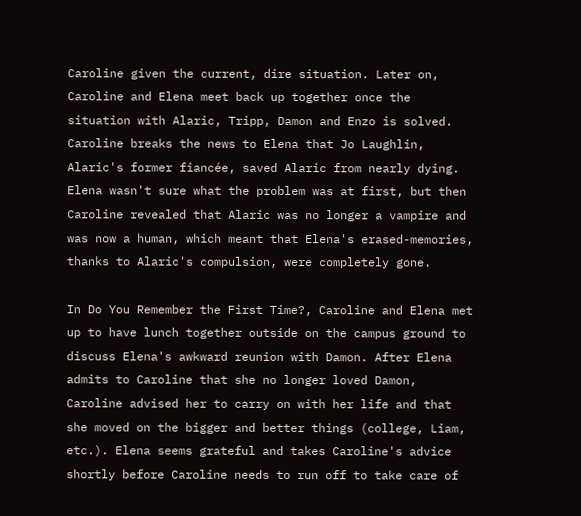Caroline given the current, dire situation. Later on, Caroline and Elena meet back up together once the situation with Alaric, Tripp, Damon and Enzo is solved. Caroline breaks the news to Elena that Jo Laughlin, Alaric's former fiancée, saved Alaric from nearly dying. Elena wasn't sure what the problem was at first, but then Caroline revealed that Alaric was no longer a vampire and was now a human, which meant that Elena's erased-memories, thanks to Alaric's compulsion, were completely gone.

In Do You Remember the First Time?, Caroline and Elena met up to have lunch together outside on the campus ground to discuss Elena's awkward reunion with Damon. After Elena admits to Caroline that she no longer loved Damon, Caroline advised her to carry on with her life and that she moved on the bigger and better things (college, Liam, etc.). Elena seems grateful and takes Caroline's advice shortly before Caroline needs to run off to take care of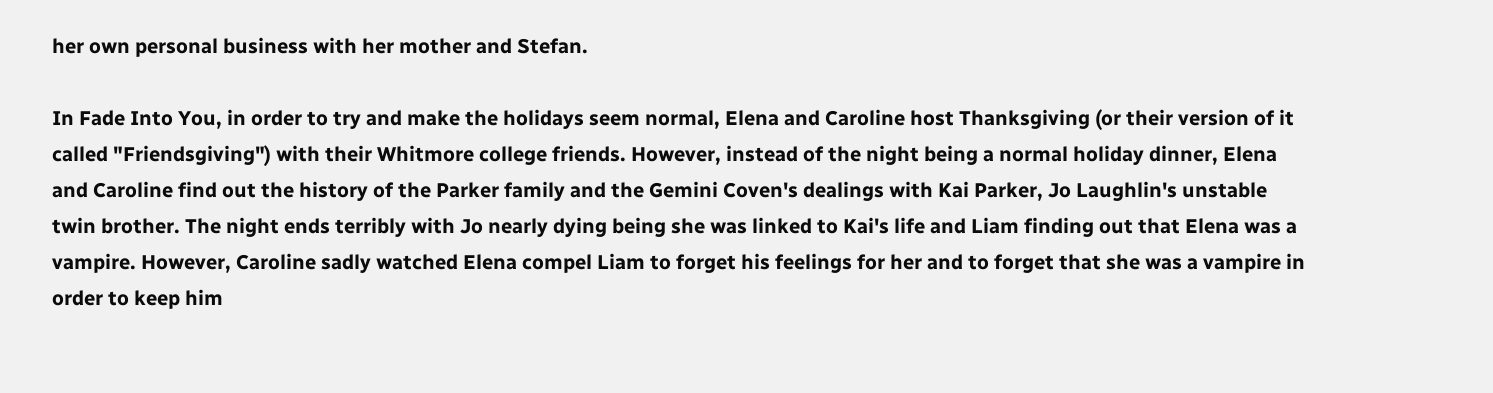her own personal business with her mother and Stefan.

In Fade Into You, in order to try and make the holidays seem normal, Elena and Caroline host Thanksgiving (or their version of it called "Friendsgiving") with their Whitmore college friends. However, instead of the night being a normal holiday dinner, Elena and Caroline find out the history of the Parker family and the Gemini Coven's dealings with Kai Parker, Jo Laughlin's unstable twin brother. The night ends terribly with Jo nearly dying being she was linked to Kai's life and Liam finding out that Elena was a vampire. However, Caroline sadly watched Elena compel Liam to forget his feelings for her and to forget that she was a vampire in order to keep him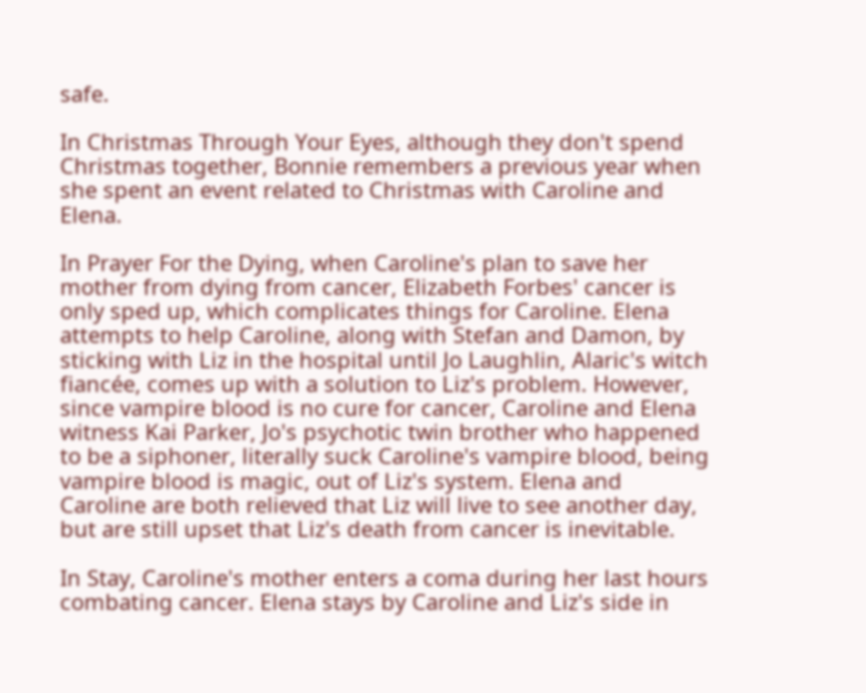safe.

In Christmas Through Your Eyes, although they don't spend Christmas together, Bonnie remembers a previous year when she spent an event related to Christmas with Caroline and Elena.

In Prayer For the Dying, when Caroline's plan to save her mother from dying from cancer, Elizabeth Forbes' cancer is only sped up, which complicates things for Caroline. Elena attempts to help Caroline, along with Stefan and Damon, by sticking with Liz in the hospital until Jo Laughlin, Alaric's witch fiancée, comes up with a solution to Liz's problem. However, since vampire blood is no cure for cancer, Caroline and Elena witness Kai Parker, Jo's psychotic twin brother who happened to be a siphoner, literally suck Caroline's vampire blood, being vampire blood is magic, out of Liz's system. Elena and Caroline are both relieved that Liz will live to see another day, but are still upset that Liz's death from cancer is inevitable.

In Stay, Caroline's mother enters a coma during her last hours combating cancer. Elena stays by Caroline and Liz's side in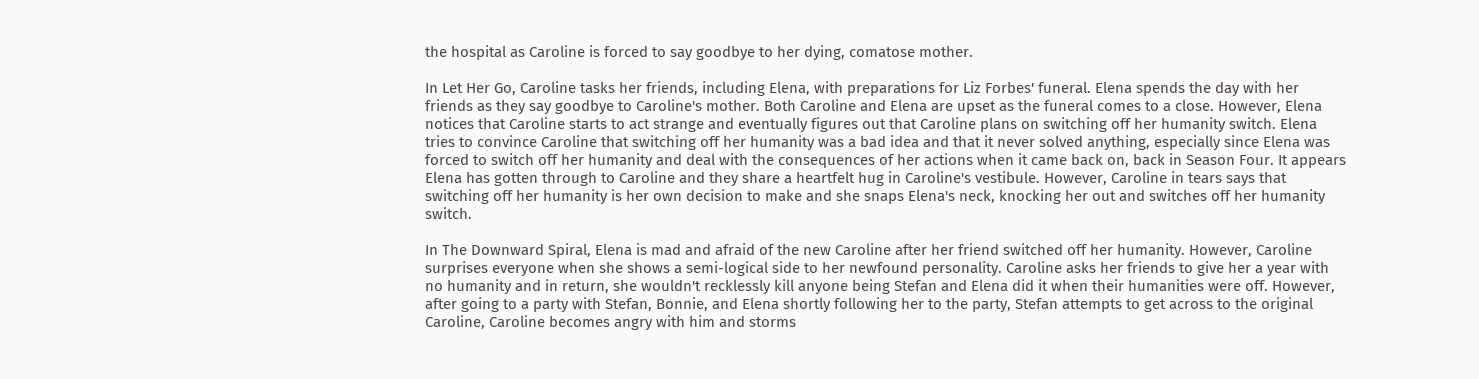the hospital as Caroline is forced to say goodbye to her dying, comatose mother.

In Let Her Go, Caroline tasks her friends, including Elena, with preparations for Liz Forbes' funeral. Elena spends the day with her friends as they say goodbye to Caroline's mother. Both Caroline and Elena are upset as the funeral comes to a close. However, Elena notices that Caroline starts to act strange and eventually figures out that Caroline plans on switching off her humanity switch. Elena tries to convince Caroline that switching off her humanity was a bad idea and that it never solved anything, especially since Elena was forced to switch off her humanity and deal with the consequences of her actions when it came back on, back in Season Four. It appears Elena has gotten through to Caroline and they share a heartfelt hug in Caroline's vestibule. However, Caroline in tears says that switching off her humanity is her own decision to make and she snaps Elena's neck, knocking her out and switches off her humanity switch.

In The Downward Spiral, Elena is mad and afraid of the new Caroline after her friend switched off her humanity. However, Caroline surprises everyone when she shows a semi-logical side to her newfound personality. Caroline asks her friends to give her a year with no humanity and in return, she wouldn't recklessly kill anyone being Stefan and Elena did it when their humanities were off. However, after going to a party with Stefan, Bonnie, and Elena shortly following her to the party, Stefan attempts to get across to the original Caroline, Caroline becomes angry with him and storms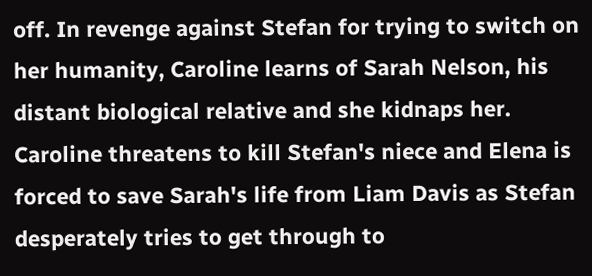off. In revenge against Stefan for trying to switch on her humanity, Caroline learns of Sarah Nelson, his distant biological relative and she kidnaps her. Caroline threatens to kill Stefan's niece and Elena is forced to save Sarah's life from Liam Davis as Stefan desperately tries to get through to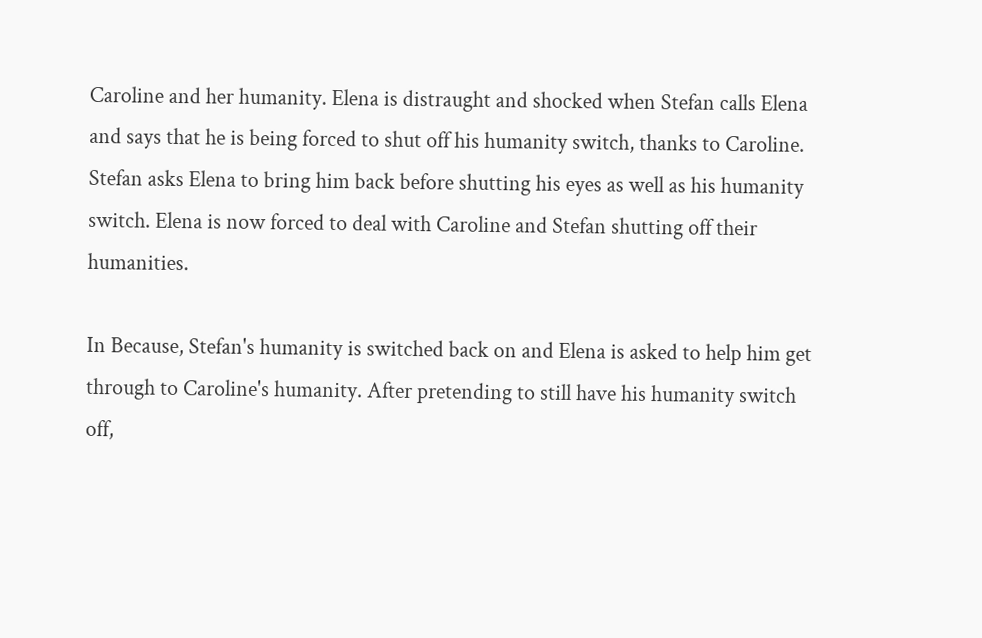Caroline and her humanity. Elena is distraught and shocked when Stefan calls Elena and says that he is being forced to shut off his humanity switch, thanks to Caroline. Stefan asks Elena to bring him back before shutting his eyes as well as his humanity switch. Elena is now forced to deal with Caroline and Stefan shutting off their humanities.

In Because, Stefan's humanity is switched back on and Elena is asked to help him get through to Caroline's humanity. After pretending to still have his humanity switch off,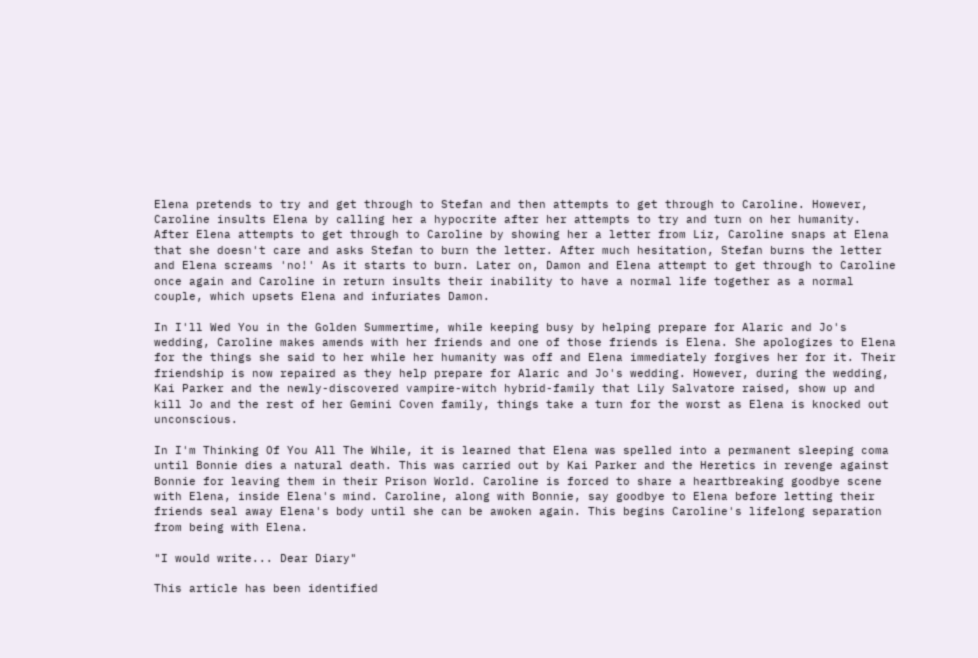Elena pretends to try and get through to Stefan and then attempts to get through to Caroline. However, Caroline insults Elena by calling her a hypocrite after her attempts to try and turn on her humanity. After Elena attempts to get through to Caroline by showing her a letter from Liz, Caroline snaps at Elena that she doesn't care and asks Stefan to burn the letter. After much hesitation, Stefan burns the letter and Elena screams 'no!' As it starts to burn. Later on, Damon and Elena attempt to get through to Caroline once again and Caroline in return insults their inability to have a normal life together as a normal couple, which upsets Elena and infuriates Damon.

In I'll Wed You in the Golden Summertime, while keeping busy by helping prepare for Alaric and Jo's wedding, Caroline makes amends with her friends and one of those friends is Elena. She apologizes to Elena for the things she said to her while her humanity was off and Elena immediately forgives her for it. Their friendship is now repaired as they help prepare for Alaric and Jo's wedding. However, during the wedding, Kai Parker and the newly-discovered vampire-witch hybrid-family that Lily Salvatore raised, show up and kill Jo and the rest of her Gemini Coven family, things take a turn for the worst as Elena is knocked out unconscious.

In I'm Thinking Of You All The While, it is learned that Elena was spelled into a permanent sleeping coma until Bonnie dies a natural death. This was carried out by Kai Parker and the Heretics in revenge against Bonnie for leaving them in their Prison World. Caroline is forced to share a heartbreaking goodbye scene with Elena, inside Elena's mind. Caroline, along with Bonnie, say goodbye to Elena before letting their friends seal away Elena's body until she can be awoken again. This begins Caroline's lifelong separation from being with Elena.

"I would write... Dear Diary"

This article has been identified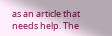as an article that needs help. The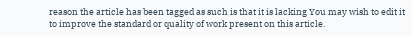reason the article has been tagged as such is that it is lacking You may wish to edit it to improve the standard or quality of work present on this article.